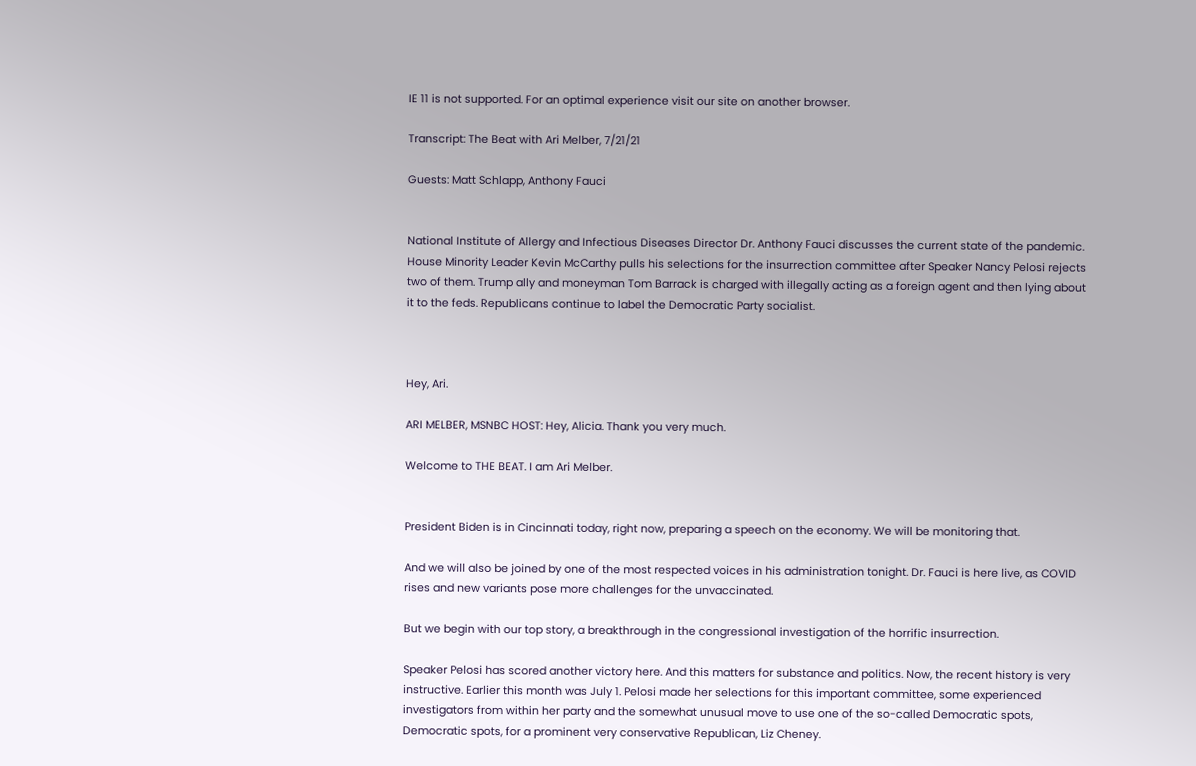IE 11 is not supported. For an optimal experience visit our site on another browser.

Transcript: The Beat with Ari Melber, 7/21/21

Guests: Matt Schlapp, Anthony Fauci


National Institute of Allergy and Infectious Diseases Director Dr. Anthony Fauci discusses the current state of the pandemic. House Minority Leader Kevin McCarthy pulls his selections for the insurrection committee after Speaker Nancy Pelosi rejects two of them. Trump ally and moneyman Tom Barrack is charged with illegally acting as a foreign agent and then lying about it to the feds. Republicans continue to label the Democratic Party socialist.



Hey, Ari.

ARI MELBER, MSNBC HOST: Hey, Alicia. Thank you very much.

Welcome to THE BEAT. I am Ari Melber.


President Biden is in Cincinnati today, right now, preparing a speech on the economy. We will be monitoring that.

And we will also be joined by one of the most respected voices in his administration tonight. Dr. Fauci is here live, as COVID rises and new variants pose more challenges for the unvaccinated.

But we begin with our top story, a breakthrough in the congressional investigation of the horrific insurrection.

Speaker Pelosi has scored another victory here. And this matters for substance and politics. Now, the recent history is very instructive. Earlier this month was July 1. Pelosi made her selections for this important committee, some experienced investigators from within her party and the somewhat unusual move to use one of the so-called Democratic spots, Democratic spots, for a prominent very conservative Republican, Liz Cheney.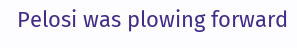Pelosi was plowing forward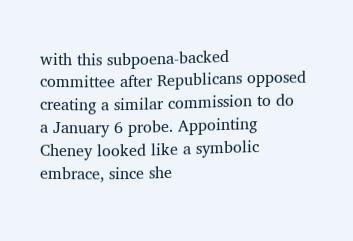with this subpoena-backed committee after Republicans opposed creating a similar commission to do a January 6 probe. Appointing Cheney looked like a symbolic embrace, since she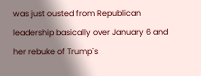was just ousted from Republican leadership basically over January 6 and her rebuke of Trump`s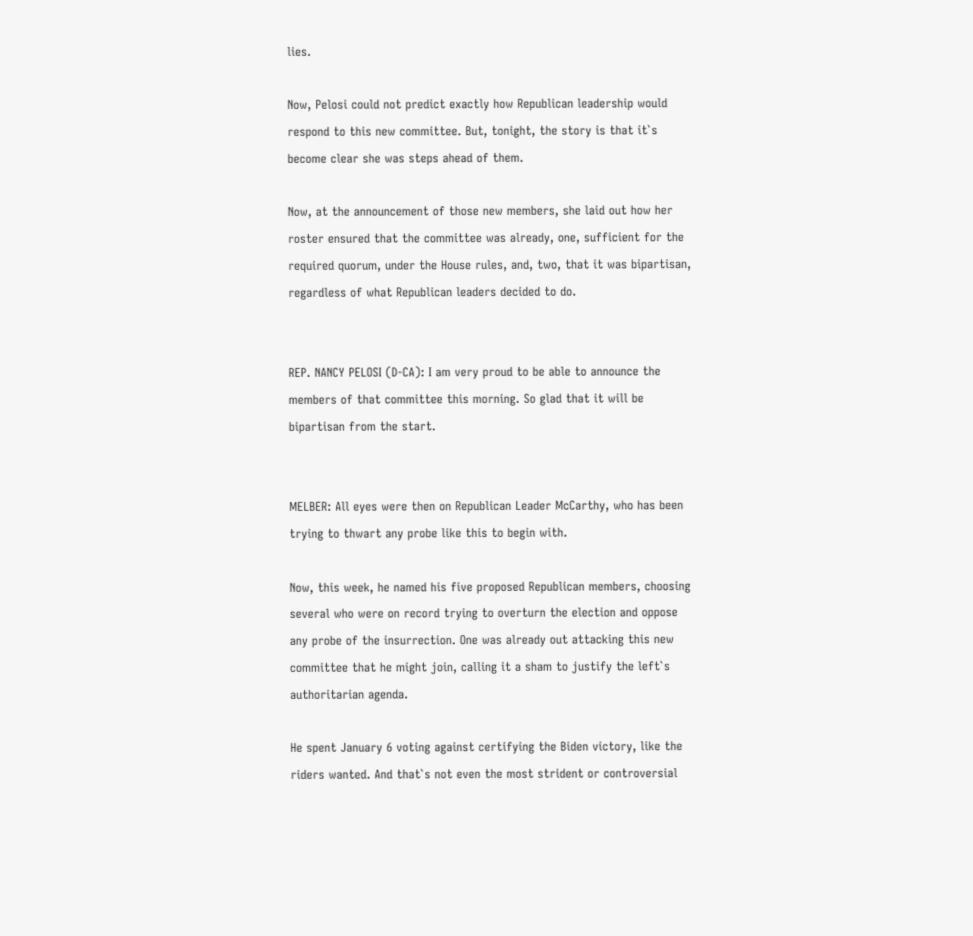lies.

Now, Pelosi could not predict exactly how Republican leadership would respond to this new committee. But, tonight, the story is that it`s become clear she was steps ahead of them.

Now, at the announcement of those new members, she laid out how her roster ensured that the committee was already, one, sufficient for the required quorum, under the House rules, and, two, that it was bipartisan, regardless of what Republican leaders decided to do.


REP. NANCY PELOSI (D-CA): I am very proud to be able to announce the members of that committee this morning. So glad that it will be bipartisan from the start.


MELBER: All eyes were then on Republican Leader McCarthy, who has been trying to thwart any probe like this to begin with.

Now, this week, he named his five proposed Republican members, choosing several who were on record trying to overturn the election and oppose any probe of the insurrection. One was already out attacking this new committee that he might join, calling it a sham to justify the left`s authoritarian agenda.

He spent January 6 voting against certifying the Biden victory, like the riders wanted. And that`s not even the most strident or controversial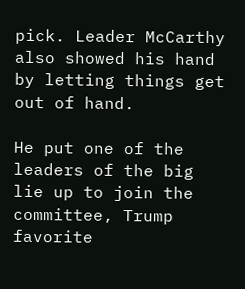pick. Leader McCarthy also showed his hand by letting things get out of hand.

He put one of the leaders of the big lie up to join the committee, Trump favorite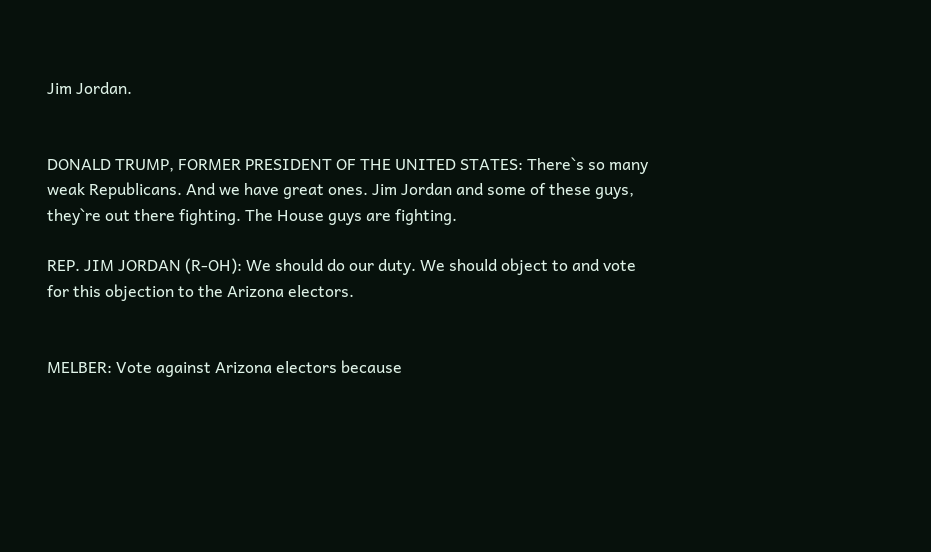Jim Jordan.


DONALD TRUMP, FORMER PRESIDENT OF THE UNITED STATES: There`s so many weak Republicans. And we have great ones. Jim Jordan and some of these guys, they`re out there fighting. The House guys are fighting.

REP. JIM JORDAN (R-OH): We should do our duty. We should object to and vote for this objection to the Arizona electors.


MELBER: Vote against Arizona electors because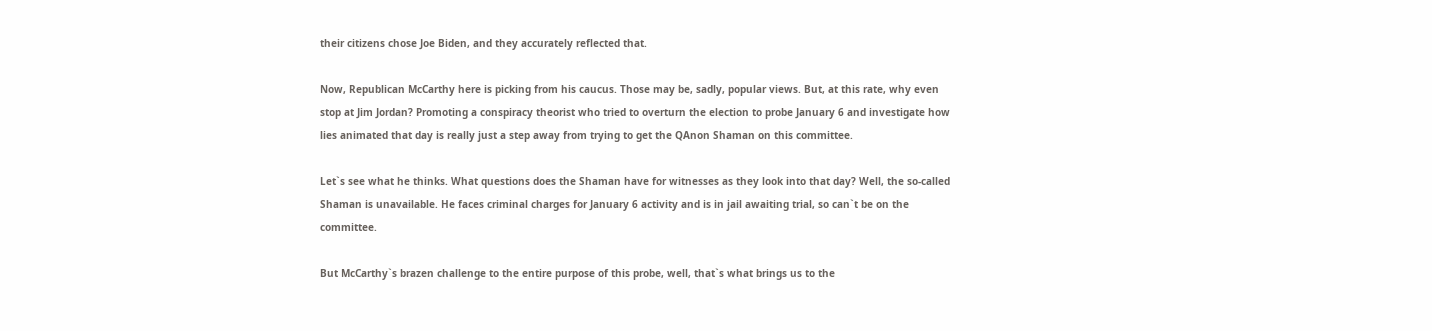their citizens chose Joe Biden, and they accurately reflected that.

Now, Republican McCarthy here is picking from his caucus. Those may be, sadly, popular views. But, at this rate, why even stop at Jim Jordan? Promoting a conspiracy theorist who tried to overturn the election to probe January 6 and investigate how lies animated that day is really just a step away from trying to get the QAnon Shaman on this committee.

Let`s see what he thinks. What questions does the Shaman have for witnesses as they look into that day? Well, the so-called Shaman is unavailable. He faces criminal charges for January 6 activity and is in jail awaiting trial, so can`t be on the committee.

But McCarthy`s brazen challenge to the entire purpose of this probe, well, that`s what brings us to the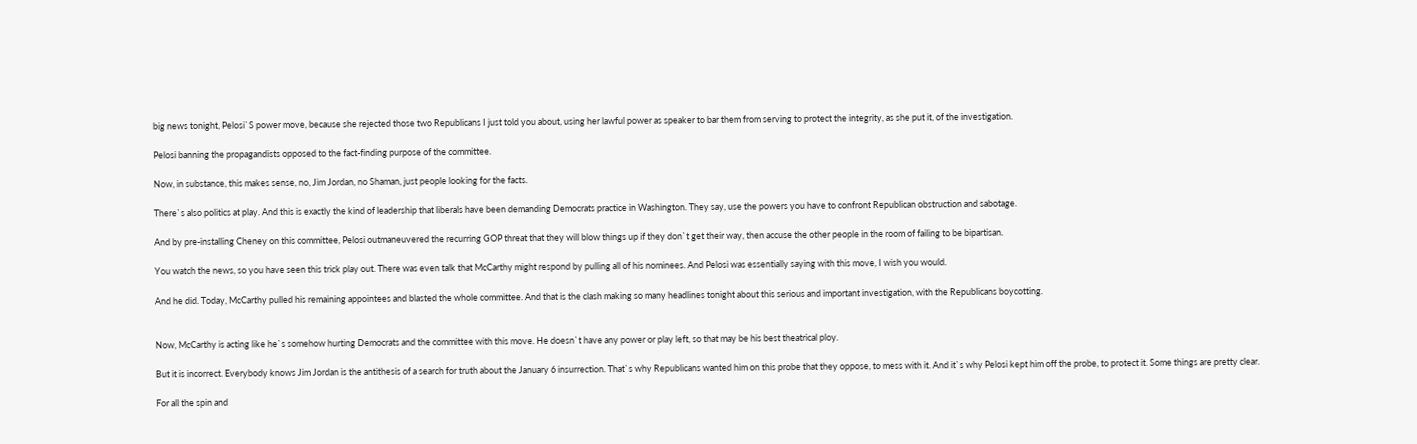big news tonight, Pelosi`S power move, because she rejected those two Republicans I just told you about, using her lawful power as speaker to bar them from serving to protect the integrity, as she put it, of the investigation.

Pelosi banning the propagandists opposed to the fact-finding purpose of the committee.

Now, in substance, this makes sense, no, Jim Jordan, no Shaman, just people looking for the facts.

There`s also politics at play. And this is exactly the kind of leadership that liberals have been demanding Democrats practice in Washington. They say, use the powers you have to confront Republican obstruction and sabotage.

And by pre-installing Cheney on this committee, Pelosi outmaneuvered the recurring GOP threat that they will blow things up if they don`t get their way, then accuse the other people in the room of failing to be bipartisan.

You watch the news, so you have seen this trick play out. There was even talk that McCarthy might respond by pulling all of his nominees. And Pelosi was essentially saying with this move, I wish you would.

And he did. Today, McCarthy pulled his remaining appointees and blasted the whole committee. And that is the clash making so many headlines tonight about this serious and important investigation, with the Republicans boycotting.


Now, McCarthy is acting like he`s somehow hurting Democrats and the committee with this move. He doesn`t have any power or play left, so that may be his best theatrical ploy.

But it is incorrect. Everybody knows Jim Jordan is the antithesis of a search for truth about the January 6 insurrection. That`s why Republicans wanted him on this probe that they oppose, to mess with it. And it`s why Pelosi kept him off the probe, to protect it. Some things are pretty clear.

For all the spin and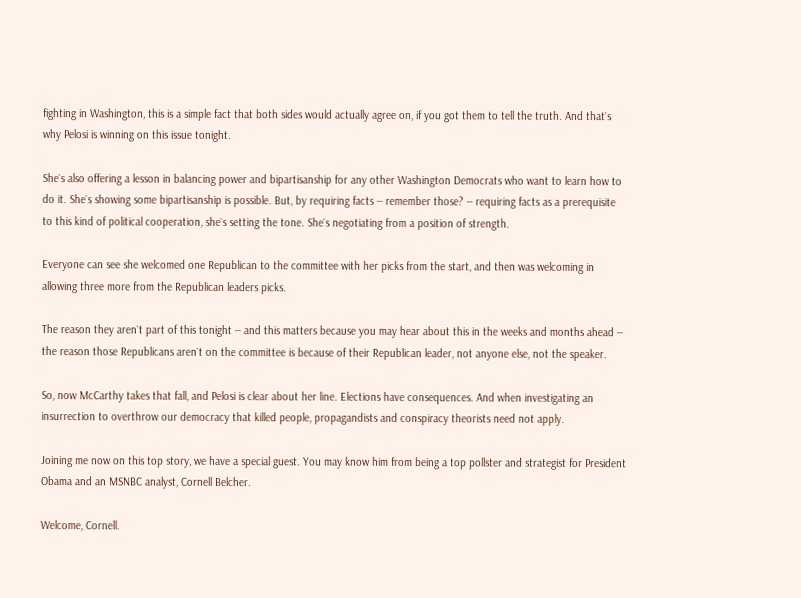fighting in Washington, this is a simple fact that both sides would actually agree on, if you got them to tell the truth. And that`s why Pelosi is winning on this issue tonight.

She`s also offering a lesson in balancing power and bipartisanship for any other Washington Democrats who want to learn how to do it. She`s showing some bipartisanship is possible. But, by requiring facts -- remember those? -- requiring facts as a prerequisite to this kind of political cooperation, she`s setting the tone. She`s negotiating from a position of strength.

Everyone can see she welcomed one Republican to the committee with her picks from the start, and then was welcoming in allowing three more from the Republican leaders picks.

The reason they aren`t part of this tonight -- and this matters because you may hear about this in the weeks and months ahead -- the reason those Republicans aren`t on the committee is because of their Republican leader, not anyone else, not the speaker.

So, now McCarthy takes that fall, and Pelosi is clear about her line. Elections have consequences. And when investigating an insurrection to overthrow our democracy that killed people, propagandists and conspiracy theorists need not apply.

Joining me now on this top story, we have a special guest. You may know him from being a top pollster and strategist for President Obama and an MSNBC analyst, Cornell Belcher.

Welcome, Cornell.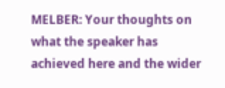MELBER: Your thoughts on what the speaker has achieved here and the wider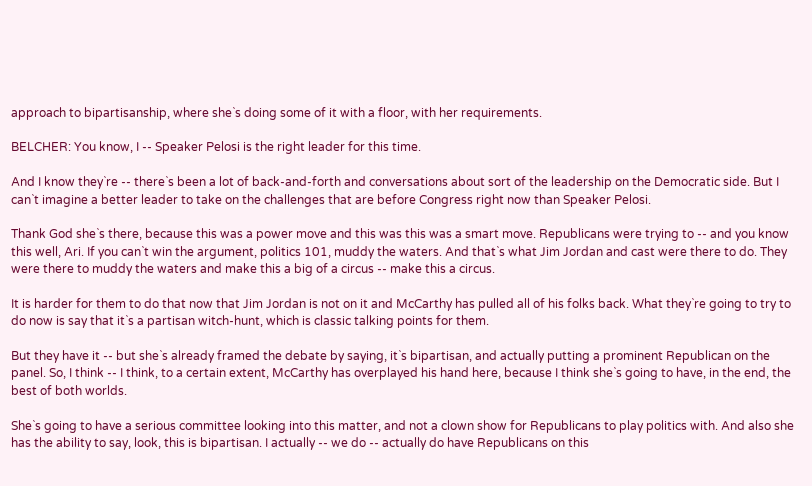approach to bipartisanship, where she`s doing some of it with a floor, with her requirements.

BELCHER: You know, I -- Speaker Pelosi is the right leader for this time.

And I know they`re -- there`s been a lot of back-and-forth and conversations about sort of the leadership on the Democratic side. But I can`t imagine a better leader to take on the challenges that are before Congress right now than Speaker Pelosi.

Thank God she`s there, because this was a power move and this was this was a smart move. Republicans were trying to -- and you know this well, Ari. If you can`t win the argument, politics 101, muddy the waters. And that`s what Jim Jordan and cast were there to do. They were there to muddy the waters and make this a big of a circus -- make this a circus.

It is harder for them to do that now that Jim Jordan is not on it and McCarthy has pulled all of his folks back. What they`re going to try to do now is say that it`s a partisan witch-hunt, which is classic talking points for them.

But they have it -- but she`s already framed the debate by saying, it`s bipartisan, and actually putting a prominent Republican on the panel. So, I think -- I think, to a certain extent, McCarthy has overplayed his hand here, because I think she`s going to have, in the end, the best of both worlds.

She`s going to have a serious committee looking into this matter, and not a clown show for Republicans to play politics with. And also she has the ability to say, look, this is bipartisan. I actually -- we do -- actually do have Republicans on this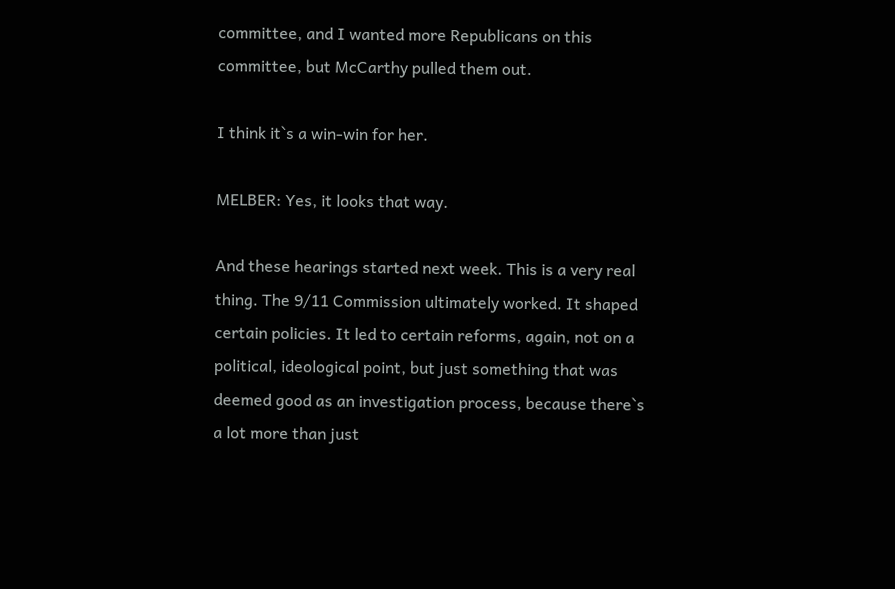committee, and I wanted more Republicans on this committee, but McCarthy pulled them out.

I think it`s a win-win for her.

MELBER: Yes, it looks that way.

And these hearings started next week. This is a very real thing. The 9/11 Commission ultimately worked. It shaped certain policies. It led to certain reforms, again, not on a political, ideological point, but just something that was deemed good as an investigation process, because there`s a lot more than just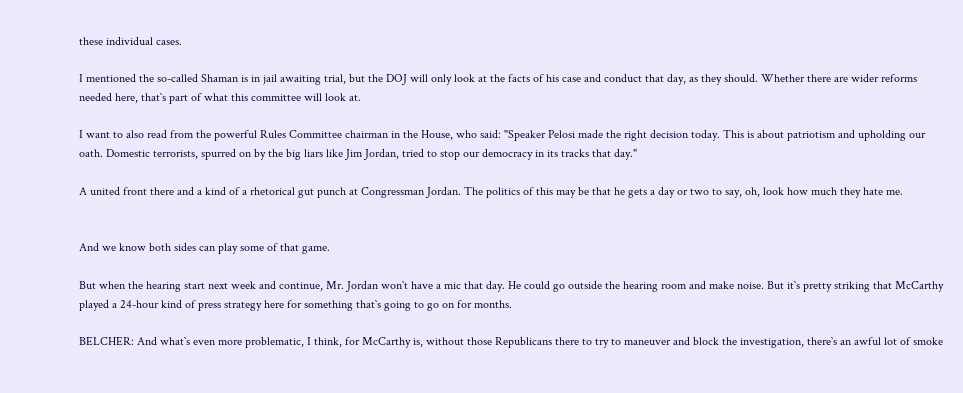these individual cases.

I mentioned the so-called Shaman is in jail awaiting trial, but the DOJ will only look at the facts of his case and conduct that day, as they should. Whether there are wider reforms needed here, that`s part of what this committee will look at.

I want to also read from the powerful Rules Committee chairman in the House, who said: "Speaker Pelosi made the right decision today. This is about patriotism and upholding our oath. Domestic terrorists, spurred on by the big liars like Jim Jordan, tried to stop our democracy in its tracks that day."

A united front there and a kind of a rhetorical gut punch at Congressman Jordan. The politics of this may be that he gets a day or two to say, oh, look how much they hate me.


And we know both sides can play some of that game.

But when the hearing start next week and continue, Mr. Jordan won`t have a mic that day. He could go outside the hearing room and make noise. But it`s pretty striking that McCarthy played a 24-hour kind of press strategy here for something that`s going to go on for months.

BELCHER: And what`s even more problematic, I think, for McCarthy is, without those Republicans there to try to maneuver and block the investigation, there`s an awful lot of smoke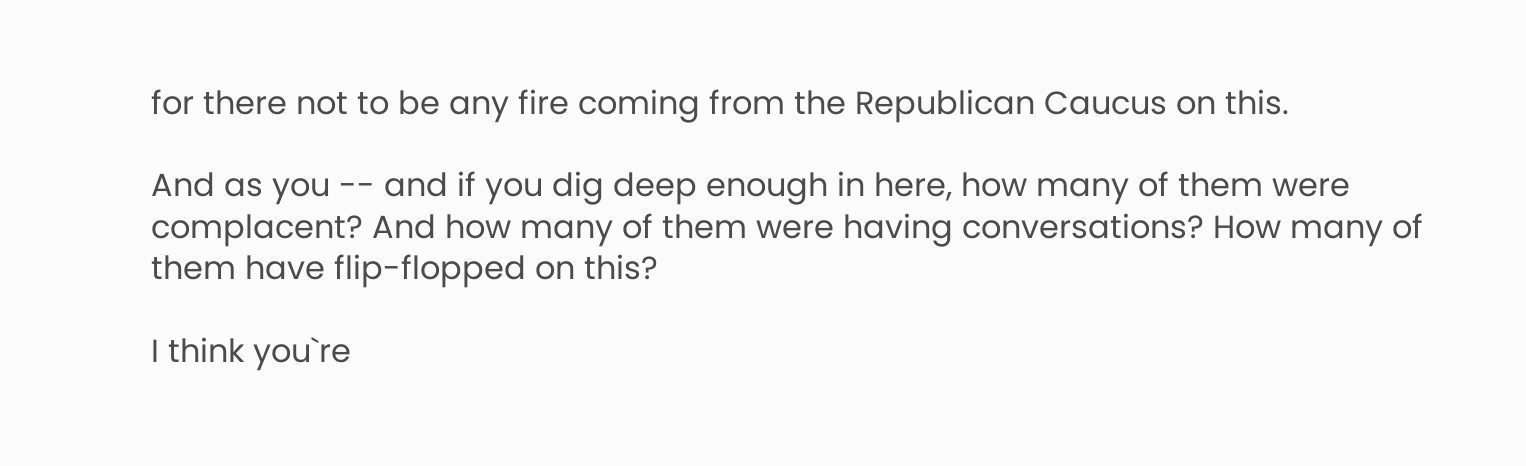for there not to be any fire coming from the Republican Caucus on this.

And as you -- and if you dig deep enough in here, how many of them were complacent? And how many of them were having conversations? How many of them have flip-flopped on this?

I think you`re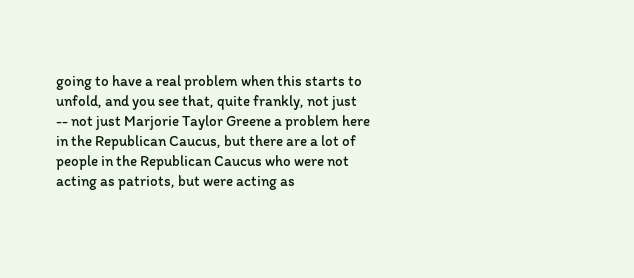going to have a real problem when this starts to unfold, and you see that, quite frankly, not just -- not just Marjorie Taylor Greene a problem here in the Republican Caucus, but there are a lot of people in the Republican Caucus who were not acting as patriots, but were acting as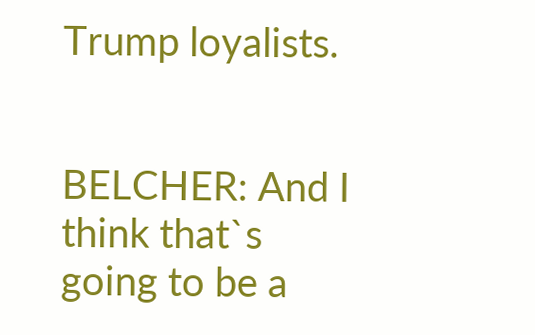Trump loyalists.


BELCHER: And I think that`s going to be a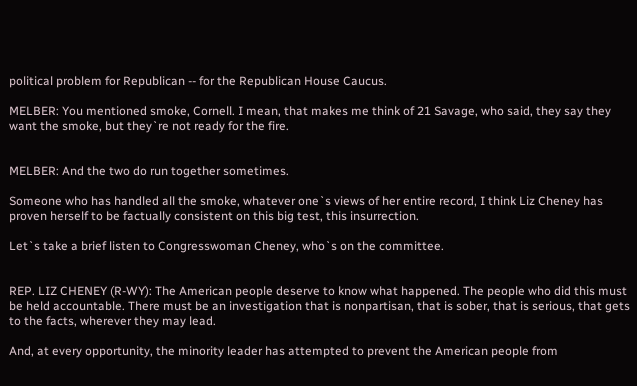political problem for Republican -- for the Republican House Caucus.

MELBER: You mentioned smoke, Cornell. I mean, that makes me think of 21 Savage, who said, they say they want the smoke, but they`re not ready for the fire.


MELBER: And the two do run together sometimes.

Someone who has handled all the smoke, whatever one`s views of her entire record, I think Liz Cheney has proven herself to be factually consistent on this big test, this insurrection.

Let`s take a brief listen to Congresswoman Cheney, who`s on the committee.


REP. LIZ CHENEY (R-WY): The American people deserve to know what happened. The people who did this must be held accountable. There must be an investigation that is nonpartisan, that is sober, that is serious, that gets to the facts, wherever they may lead.

And, at every opportunity, the minority leader has attempted to prevent the American people from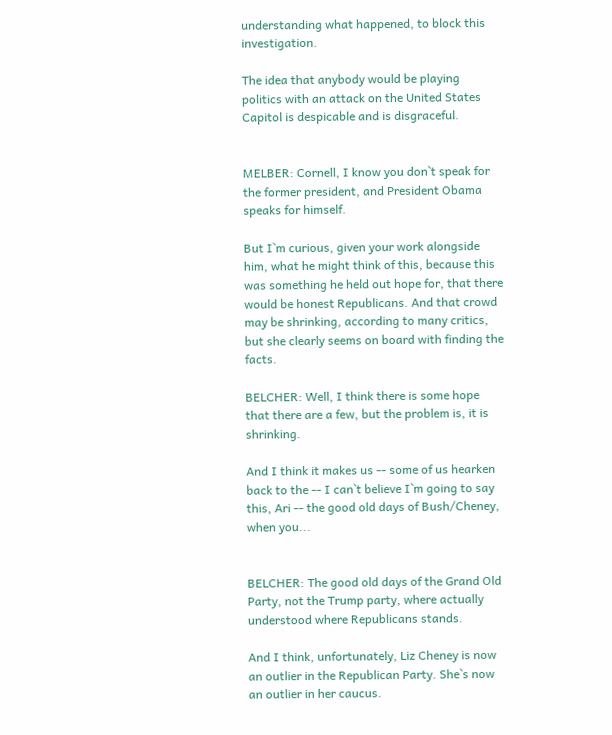understanding what happened, to block this investigation.

The idea that anybody would be playing politics with an attack on the United States Capitol is despicable and is disgraceful.


MELBER: Cornell, I know you don`t speak for the former president, and President Obama speaks for himself.

But I`m curious, given your work alongside him, what he might think of this, because this was something he held out hope for, that there would be honest Republicans. And that crowd may be shrinking, according to many critics, but she clearly seems on board with finding the facts.

BELCHER: Well, I think there is some hope that there are a few, but the problem is, it is shrinking.

And I think it makes us -- some of us hearken back to the -- I can`t believe I`m going to say this, Ari -- the good old days of Bush/Cheney, when you...


BELCHER: The good old days of the Grand Old Party, not the Trump party, where actually understood where Republicans stands.

And I think, unfortunately, Liz Cheney is now an outlier in the Republican Party. She`s now an outlier in her caucus.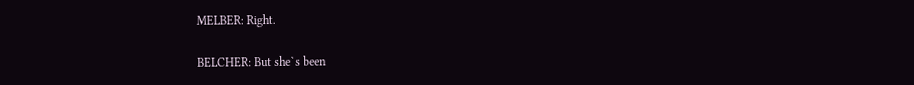MELBER: Right.

BELCHER: But she`s been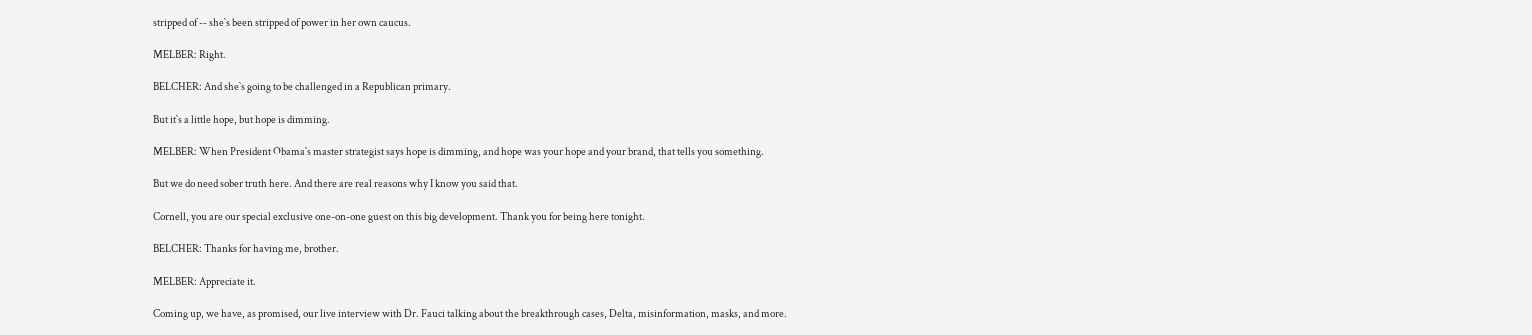stripped of -- she`s been stripped of power in her own caucus.

MELBER: Right.

BELCHER: And she`s going to be challenged in a Republican primary.

But it`s a little hope, but hope is dimming.

MELBER: When President Obama`s master strategist says hope is dimming, and hope was your hope and your brand, that tells you something.

But we do need sober truth here. And there are real reasons why I know you said that.

Cornell, you are our special exclusive one-on-one guest on this big development. Thank you for being here tonight.

BELCHER: Thanks for having me, brother.

MELBER: Appreciate it.

Coming up, we have, as promised, our live interview with Dr. Fauci talking about the breakthrough cases, Delta, misinformation, masks, and more.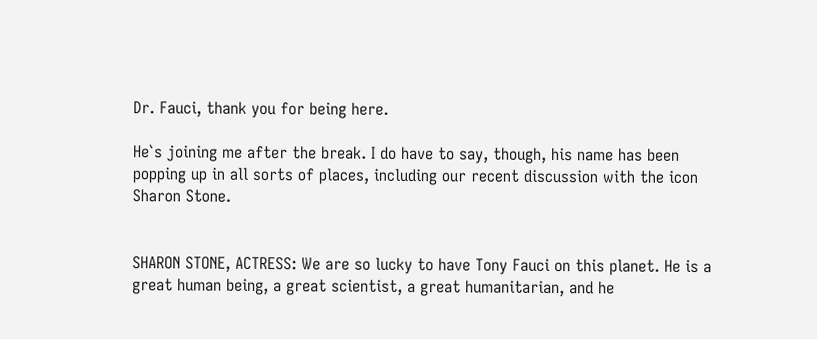Dr. Fauci, thank you for being here.

He`s joining me after the break. I do have to say, though, his name has been popping up in all sorts of places, including our recent discussion with the icon Sharon Stone.


SHARON STONE, ACTRESS: We are so lucky to have Tony Fauci on this planet. He is a great human being, a great scientist, a great humanitarian, and he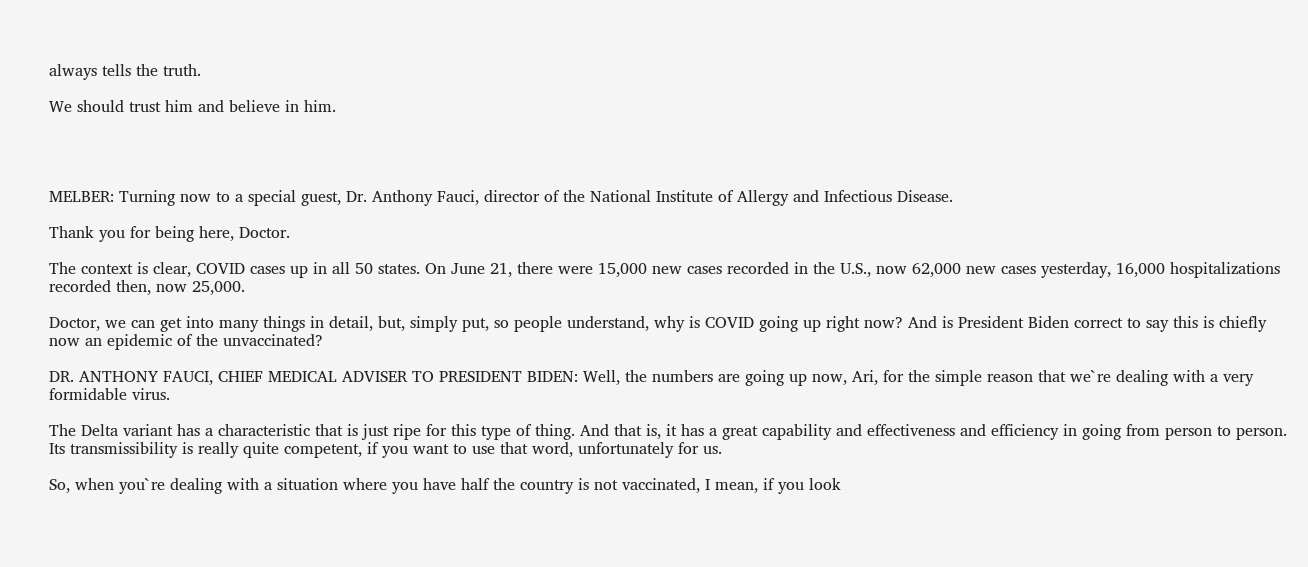always tells the truth.

We should trust him and believe in him.




MELBER: Turning now to a special guest, Dr. Anthony Fauci, director of the National Institute of Allergy and Infectious Disease.

Thank you for being here, Doctor.

The context is clear, COVID cases up in all 50 states. On June 21, there were 15,000 new cases recorded in the U.S., now 62,000 new cases yesterday, 16,000 hospitalizations recorded then, now 25,000.

Doctor, we can get into many things in detail, but, simply put, so people understand, why is COVID going up right now? And is President Biden correct to say this is chiefly now an epidemic of the unvaccinated?

DR. ANTHONY FAUCI, CHIEF MEDICAL ADVISER TO PRESIDENT BIDEN: Well, the numbers are going up now, Ari, for the simple reason that we`re dealing with a very formidable virus.

The Delta variant has a characteristic that is just ripe for this type of thing. And that is, it has a great capability and effectiveness and efficiency in going from person to person. Its transmissibility is really quite competent, if you want to use that word, unfortunately for us.

So, when you`re dealing with a situation where you have half the country is not vaccinated, I mean, if you look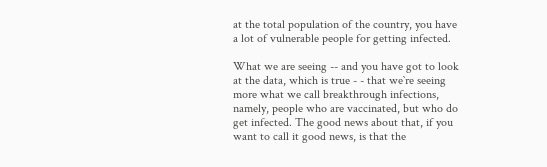at the total population of the country, you have a lot of vulnerable people for getting infected.

What we are seeing -- and you have got to look at the data, which is true - - that we`re seeing more what we call breakthrough infections, namely, people who are vaccinated, but who do get infected. The good news about that, if you want to call it good news, is that the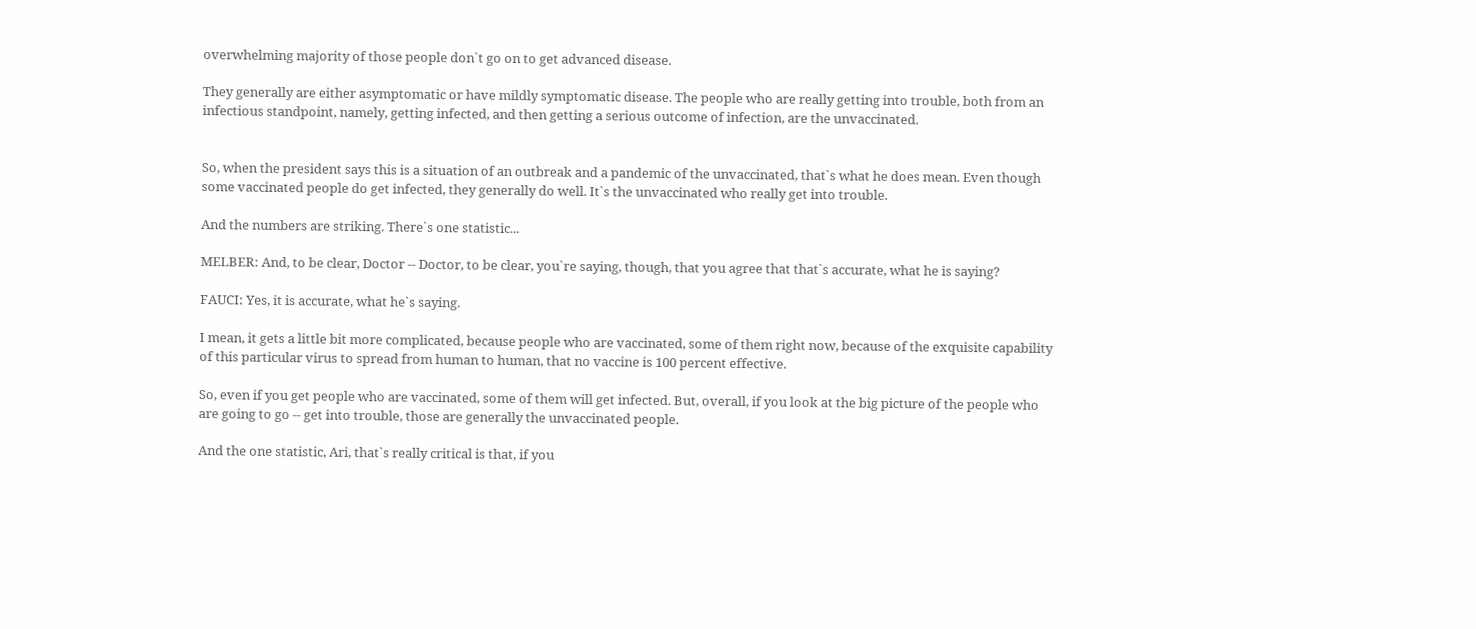overwhelming majority of those people don`t go on to get advanced disease.

They generally are either asymptomatic or have mildly symptomatic disease. The people who are really getting into trouble, both from an infectious standpoint, namely, getting infected, and then getting a serious outcome of infection, are the unvaccinated.


So, when the president says this is a situation of an outbreak and a pandemic of the unvaccinated, that`s what he does mean. Even though some vaccinated people do get infected, they generally do well. It`s the unvaccinated who really get into trouble.

And the numbers are striking. There`s one statistic...

MELBER: And, to be clear, Doctor -- Doctor, to be clear, you`re saying, though, that you agree that that`s accurate, what he is saying?

FAUCI: Yes, it is accurate, what he`s saying.

I mean, it gets a little bit more complicated, because people who are vaccinated, some of them right now, because of the exquisite capability of this particular virus to spread from human to human, that no vaccine is 100 percent effective.

So, even if you get people who are vaccinated, some of them will get infected. But, overall, if you look at the big picture of the people who are going to go -- get into trouble, those are generally the unvaccinated people.

And the one statistic, Ari, that`s really critical is that, if you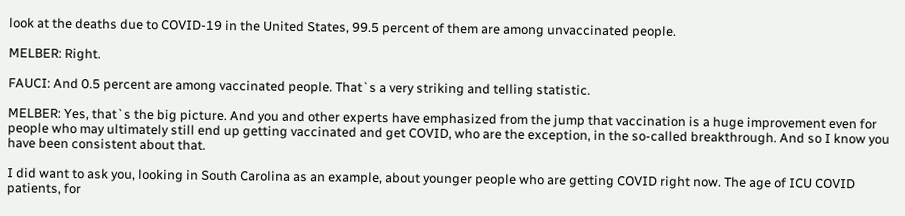look at the deaths due to COVID-19 in the United States, 99.5 percent of them are among unvaccinated people.

MELBER: Right.

FAUCI: And 0.5 percent are among vaccinated people. That`s a very striking and telling statistic.

MELBER: Yes, that`s the big picture. And you and other experts have emphasized from the jump that vaccination is a huge improvement even for people who may ultimately still end up getting vaccinated and get COVID, who are the exception, in the so-called breakthrough. And so I know you have been consistent about that.

I did want to ask you, looking in South Carolina as an example, about younger people who are getting COVID right now. The age of ICU COVID patients, for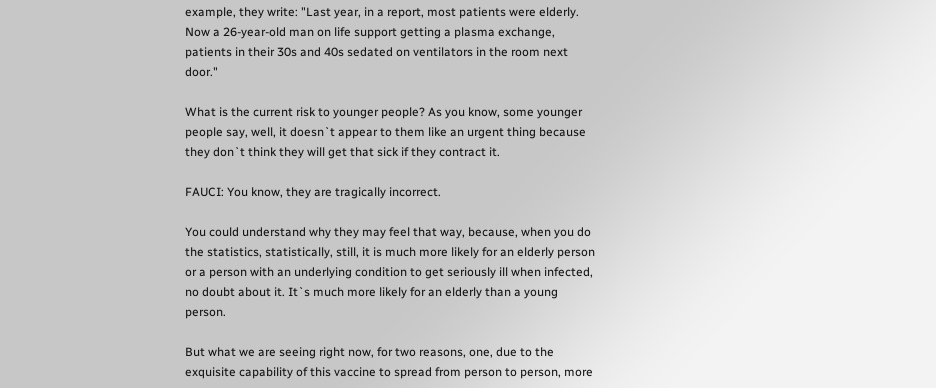example, they write: "Last year, in a report, most patients were elderly. Now a 26-year-old man on life support getting a plasma exchange, patients in their 30s and 40s sedated on ventilators in the room next door."

What is the current risk to younger people? As you know, some younger people say, well, it doesn`t appear to them like an urgent thing because they don`t think they will get that sick if they contract it.

FAUCI: You know, they are tragically incorrect.

You could understand why they may feel that way, because, when you do the statistics, statistically, still, it is much more likely for an elderly person or a person with an underlying condition to get seriously ill when infected, no doubt about it. It`s much more likely for an elderly than a young person.

But what we are seeing right now, for two reasons, one, due to the exquisite capability of this vaccine to spread from person to person, more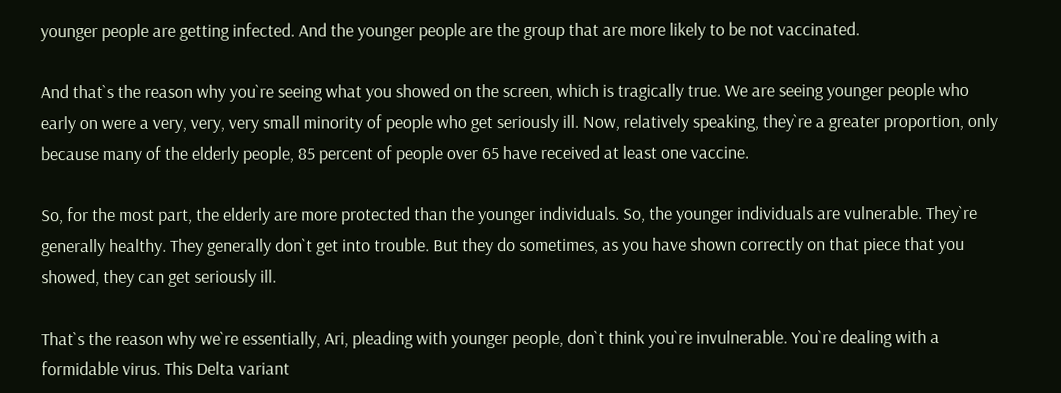younger people are getting infected. And the younger people are the group that are more likely to be not vaccinated.

And that`s the reason why you`re seeing what you showed on the screen, which is tragically true. We are seeing younger people who early on were a very, very, very small minority of people who get seriously ill. Now, relatively speaking, they`re a greater proportion, only because many of the elderly people, 85 percent of people over 65 have received at least one vaccine.

So, for the most part, the elderly are more protected than the younger individuals. So, the younger individuals are vulnerable. They`re generally healthy. They generally don`t get into trouble. But they do sometimes, as you have shown correctly on that piece that you showed, they can get seriously ill.

That`s the reason why we`re essentially, Ari, pleading with younger people, don`t think you`re invulnerable. You`re dealing with a formidable virus. This Delta variant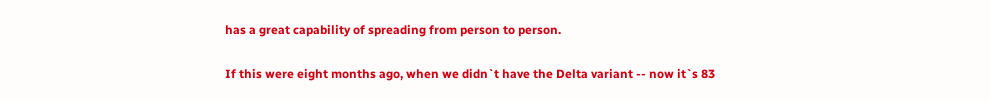has a great capability of spreading from person to person.

If this were eight months ago, when we didn`t have the Delta variant -- now it`s 83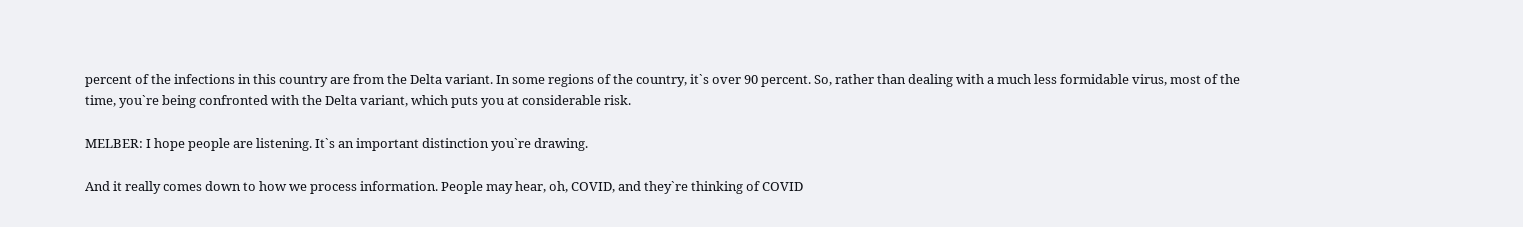percent of the infections in this country are from the Delta variant. In some regions of the country, it`s over 90 percent. So, rather than dealing with a much less formidable virus, most of the time, you`re being confronted with the Delta variant, which puts you at considerable risk.

MELBER: I hope people are listening. It`s an important distinction you`re drawing.

And it really comes down to how we process information. People may hear, oh, COVID, and they`re thinking of COVID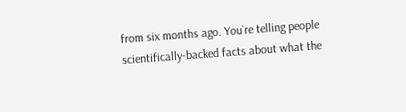from six months ago. You`re telling people scientifically-backed facts about what the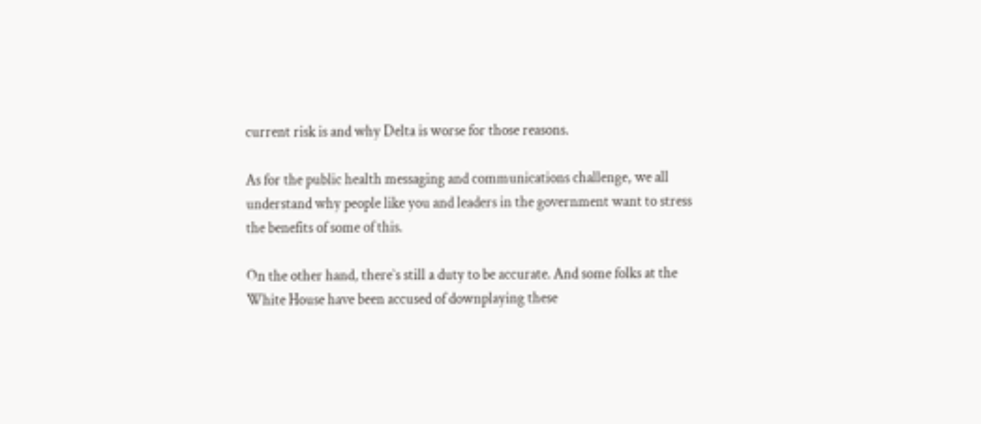current risk is and why Delta is worse for those reasons.

As for the public health messaging and communications challenge, we all understand why people like you and leaders in the government want to stress the benefits of some of this.

On the other hand, there`s still a duty to be accurate. And some folks at the White House have been accused of downplaying these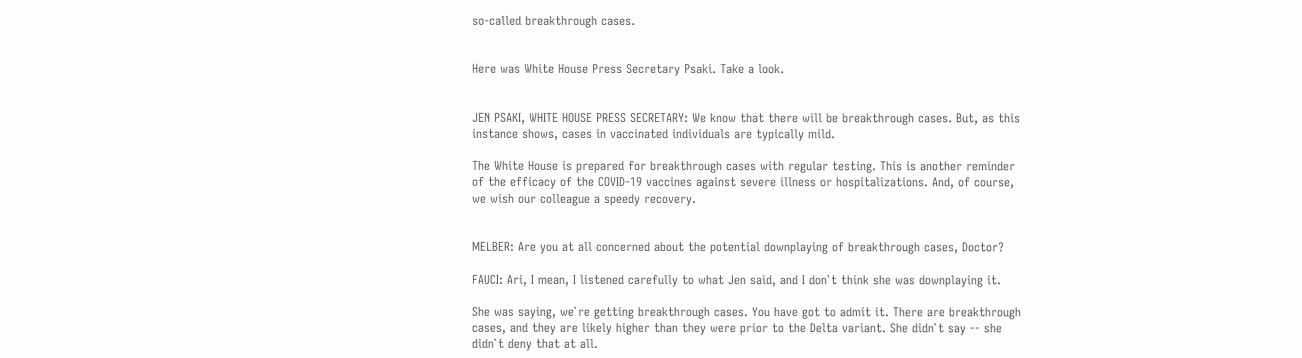so-called breakthrough cases.


Here was White House Press Secretary Psaki. Take a look.


JEN PSAKI, WHITE HOUSE PRESS SECRETARY: We know that there will be breakthrough cases. But, as this instance shows, cases in vaccinated individuals are typically mild.

The White House is prepared for breakthrough cases with regular testing. This is another reminder of the efficacy of the COVID-19 vaccines against severe illness or hospitalizations. And, of course, we wish our colleague a speedy recovery.


MELBER: Are you at all concerned about the potential downplaying of breakthrough cases, Doctor?

FAUCI: Ari, I mean, I listened carefully to what Jen said, and I don`t think she was downplaying it.

She was saying, we`re getting breakthrough cases. You have got to admit it. There are breakthrough cases, and they are likely higher than they were prior to the Delta variant. She didn`t say -- she didn`t deny that at all.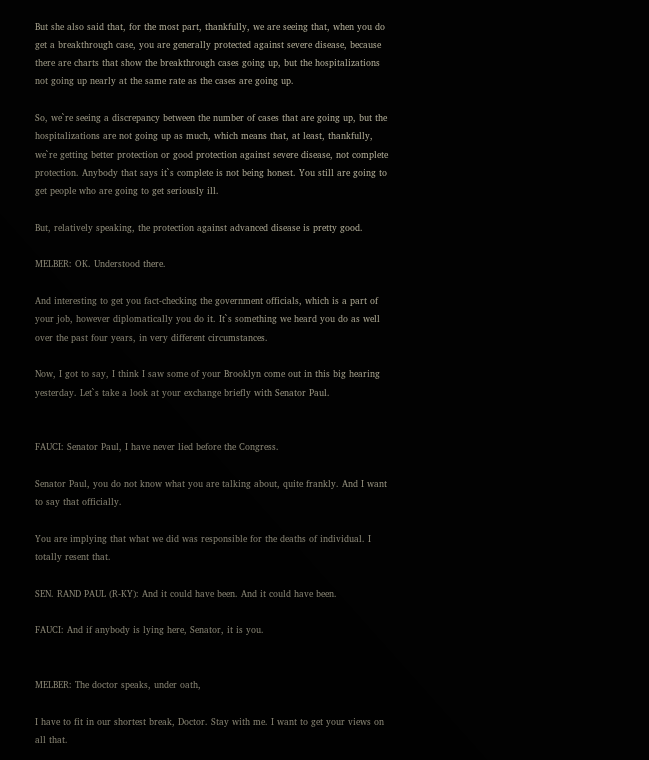But she also said that, for the most part, thankfully, we are seeing that, when you do get a breakthrough case, you are generally protected against severe disease, because there are charts that show the breakthrough cases going up, but the hospitalizations not going up nearly at the same rate as the cases are going up.

So, we`re seeing a discrepancy between the number of cases that are going up, but the hospitalizations are not going up as much, which means that, at least, thankfully, we`re getting better protection or good protection against severe disease, not complete protection. Anybody that says it`s complete is not being honest. You still are going to get people who are going to get seriously ill.

But, relatively speaking, the protection against advanced disease is pretty good.

MELBER: OK. Understood there.

And interesting to get you fact-checking the government officials, which is a part of your job, however diplomatically you do it. It`s something we heard you do as well over the past four years, in very different circumstances.

Now, I got to say, I think I saw some of your Brooklyn come out in this big hearing yesterday. Let`s take a look at your exchange briefly with Senator Paul.


FAUCI: Senator Paul, I have never lied before the Congress.

Senator Paul, you do not know what you are talking about, quite frankly. And I want to say that officially.

You are implying that what we did was responsible for the deaths of individual. I totally resent that.

SEN. RAND PAUL (R-KY): And it could have been. And it could have been.

FAUCI: And if anybody is lying here, Senator, it is you.


MELBER: The doctor speaks, under oath,

I have to fit in our shortest break, Doctor. Stay with me. I want to get your views on all that.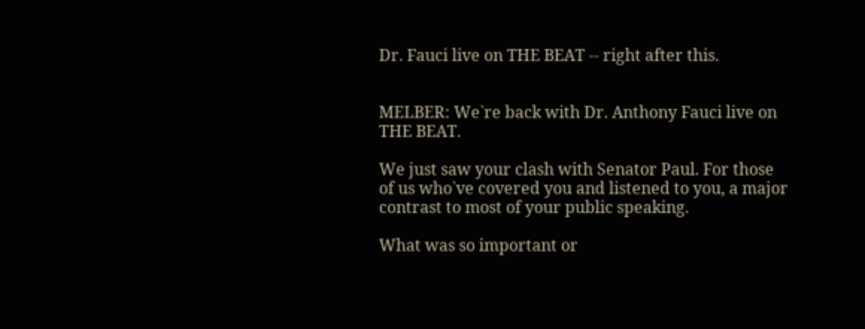Dr. Fauci live on THE BEAT -- right after this.


MELBER: We`re back with Dr. Anthony Fauci live on THE BEAT.

We just saw your clash with Senator Paul. For those of us who`ve covered you and listened to you, a major contrast to most of your public speaking.

What was so important or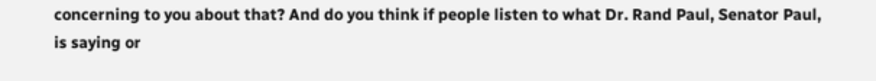concerning to you about that? And do you think if people listen to what Dr. Rand Paul, Senator Paul, is saying or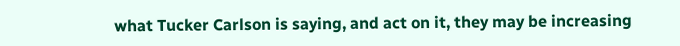what Tucker Carlson is saying, and act on it, they may be increasing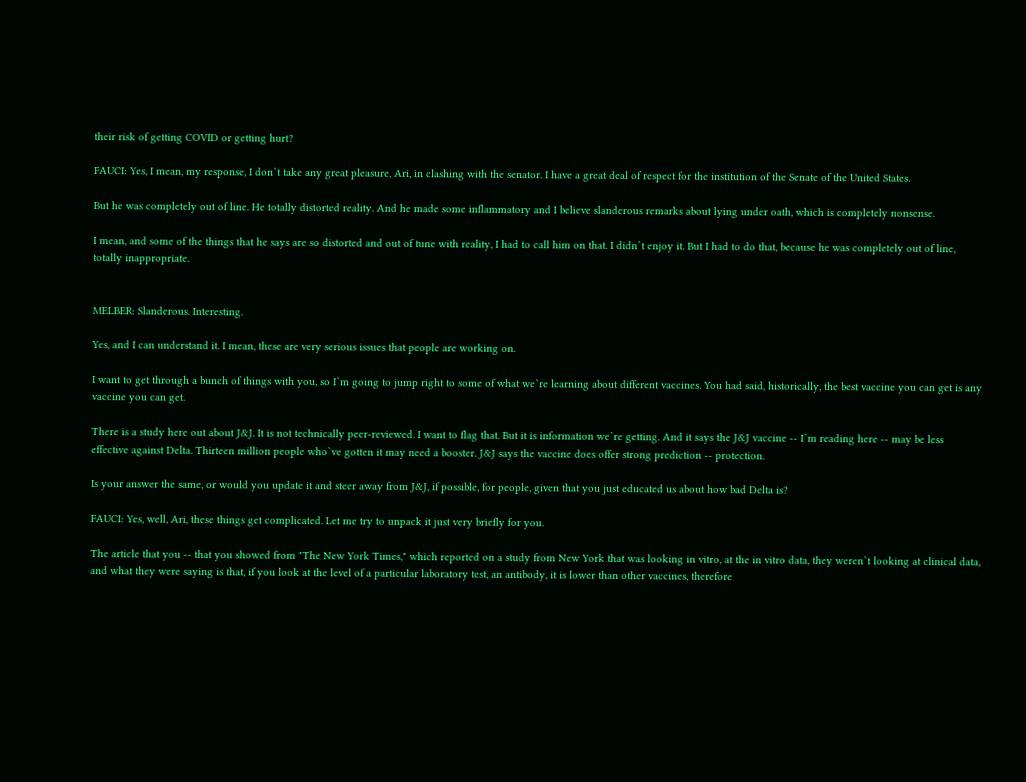their risk of getting COVID or getting hurt?

FAUCI: Yes, I mean, my response, I don`t take any great pleasure, Ari, in clashing with the senator. I have a great deal of respect for the institution of the Senate of the United States.

But he was completely out of line. He totally distorted reality. And he made some inflammatory and I believe slanderous remarks about lying under oath, which is completely nonsense.

I mean, and some of the things that he says are so distorted and out of tune with reality, I had to call him on that. I didn`t enjoy it. But I had to do that, because he was completely out of line, totally inappropriate.


MELBER: Slanderous. Interesting.

Yes, and I can understand it. I mean, these are very serious issues that people are working on.

I want to get through a bunch of things with you, so I`m going to jump right to some of what we`re learning about different vaccines. You had said, historically, the best vaccine you can get is any vaccine you can get.

There is a study here out about J&J. It is not technically peer-reviewed. I want to flag that. But it is information we`re getting. And it says the J&J vaccine -- I`m reading here -- may be less effective against Delta. Thirteen million people who`ve gotten it may need a booster. J&J says the vaccine does offer strong prediction -- protection.

Is your answer the same, or would you update it and steer away from J&J, if possible, for people, given that you just educated us about how bad Delta is?

FAUCI: Yes, well, Ari, these things get complicated. Let me try to unpack it just very briefly for you.

The article that you -- that you showed from "The New York Times," which reported on a study from New York that was looking in vitro, at the in vitro data, they weren`t looking at clinical data, and what they were saying is that, if you look at the level of a particular laboratory test, an antibody, it is lower than other vaccines, therefore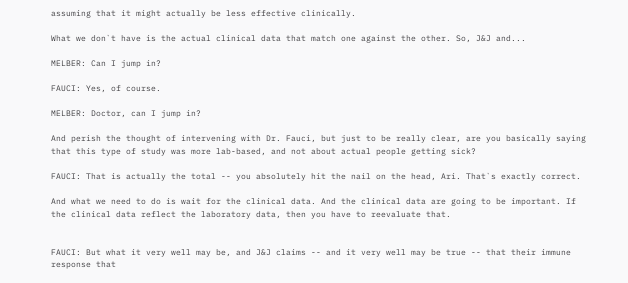assuming that it might actually be less effective clinically.

What we don`t have is the actual clinical data that match one against the other. So, J&J and...

MELBER: Can I jump in?

FAUCI: Yes, of course.

MELBER: Doctor, can I jump in?

And perish the thought of intervening with Dr. Fauci, but just to be really clear, are you basically saying that this type of study was more lab-based, and not about actual people getting sick?

FAUCI: That is actually the total -- you absolutely hit the nail on the head, Ari. That`s exactly correct.

And what we need to do is wait for the clinical data. And the clinical data are going to be important. If the clinical data reflect the laboratory data, then you have to reevaluate that.


FAUCI: But what it very well may be, and J&J claims -- and it very well may be true -- that their immune response that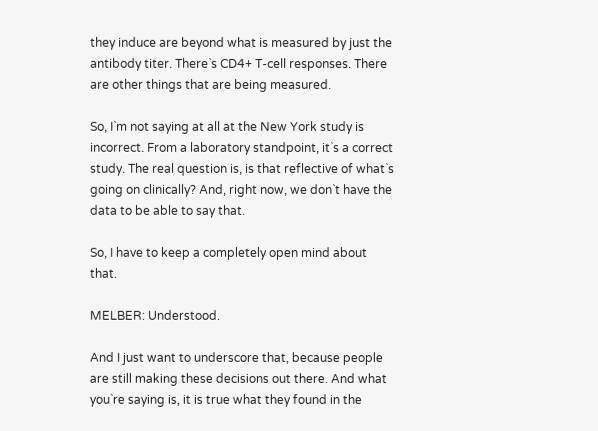they induce are beyond what is measured by just the antibody titer. There`s CD4+ T-cell responses. There are other things that are being measured.

So, I`m not saying at all at the New York study is incorrect. From a laboratory standpoint, it`s a correct study. The real question is, is that reflective of what`s going on clinically? And, right now, we don`t have the data to be able to say that.

So, I have to keep a completely open mind about that.

MELBER: Understood.

And I just want to underscore that, because people are still making these decisions out there. And what you`re saying is, it is true what they found in the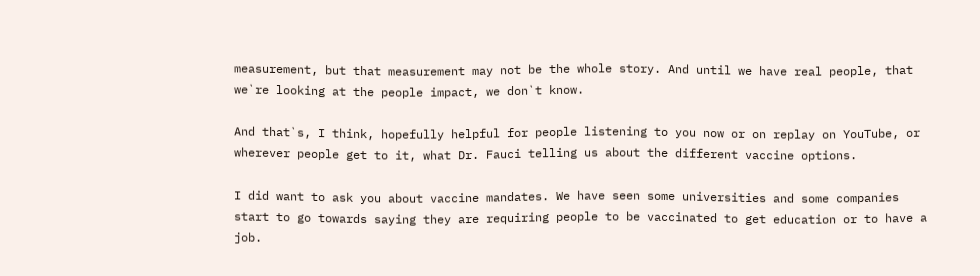measurement, but that measurement may not be the whole story. And until we have real people, that we`re looking at the people impact, we don`t know.

And that`s, I think, hopefully helpful for people listening to you now or on replay on YouTube, or wherever people get to it, what Dr. Fauci telling us about the different vaccine options.

I did want to ask you about vaccine mandates. We have seen some universities and some companies start to go towards saying they are requiring people to be vaccinated to get education or to have a job.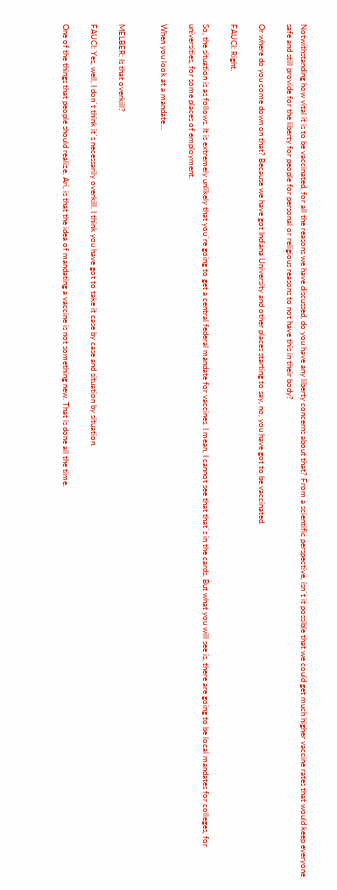Notwithstanding how vital it is to be vaccinated, for all the reasons we have discussed, do you have any liberty concerns about that? From a scientific perspective, isn`t it possible that we could get much higher vaccine rates that would keep everyone safe and still provide for the liberty for people for personal or religious reasons to not have this in their body?

Or where do you come down on that? Because we have got Indiana University and other places starting to say, no, you have got to be vaccinated.

FAUCI: Right.

So, the situation is as follows. It is extremely unlikely that you`re going to get a central federal mandate for vaccines. I mean, I cannot see that that`s in the cards. But what you will see is, there are going to be local mandates for colleges, for universities, for some places of employment.

When you look at a mandate...


MELBER: Is that overkill?

FAUCI: Yes, well, I don`t think it`s necessarily overkill. I think you have got to take it case by case and situation by situation.

One of the things that people should realize, Ari, is that the idea of mandating a vaccine is not something new. That is done all the time.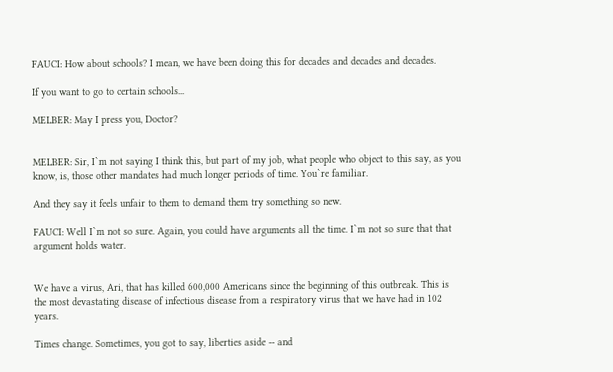FAUCI: How about schools? I mean, we have been doing this for decades and decades and decades.

If you want to go to certain schools...

MELBER: May I press you, Doctor?


MELBER: Sir, I`m not saying I think this, but part of my job, what people who object to this say, as you know, is, those other mandates had much longer periods of time. You`re familiar.

And they say it feels unfair to them to demand them try something so new.

FAUCI: Well I`m not so sure. Again, you could have arguments all the time. I`m not so sure that that argument holds water.


We have a virus, Ari, that has killed 600,000 Americans since the beginning of this outbreak. This is the most devastating disease of infectious disease from a respiratory virus that we have had in 102 years.

Times change. Sometimes, you got to say, liberties aside -- and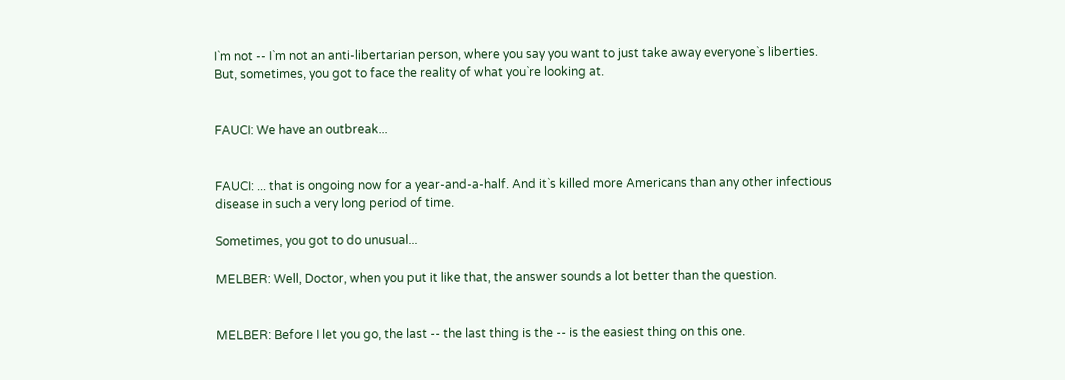I`m not -- I`m not an anti-libertarian person, where you say you want to just take away everyone`s liberties. But, sometimes, you got to face the reality of what you`re looking at.


FAUCI: We have an outbreak...


FAUCI: ... that is ongoing now for a year-and-a-half. And it`s killed more Americans than any other infectious disease in such a very long period of time.

Sometimes, you got to do unusual...

MELBER: Well, Doctor, when you put it like that, the answer sounds a lot better than the question.


MELBER: Before I let you go, the last -- the last thing is the -- is the easiest thing on this one.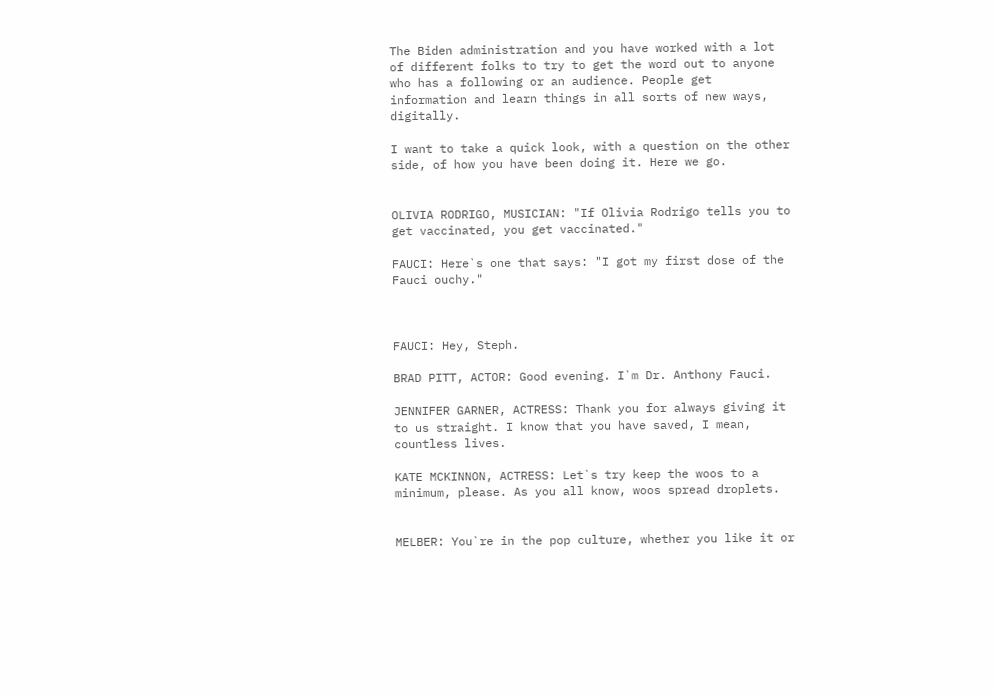The Biden administration and you have worked with a lot of different folks to try to get the word out to anyone who has a following or an audience. People get information and learn things in all sorts of new ways, digitally.

I want to take a quick look, with a question on the other side, of how you have been doing it. Here we go.


OLIVIA RODRIGO, MUSICIAN: "If Olivia Rodrigo tells you to get vaccinated, you get vaccinated."

FAUCI: Here`s one that says: "I got my first dose of the Fauci ouchy."



FAUCI: Hey, Steph.

BRAD PITT, ACTOR: Good evening. I`m Dr. Anthony Fauci.

JENNIFER GARNER, ACTRESS: Thank you for always giving it to us straight. I know that you have saved, I mean, countless lives.

KATE MCKINNON, ACTRESS: Let`s try keep the woos to a minimum, please. As you all know, woos spread droplets.


MELBER: You`re in the pop culture, whether you like it or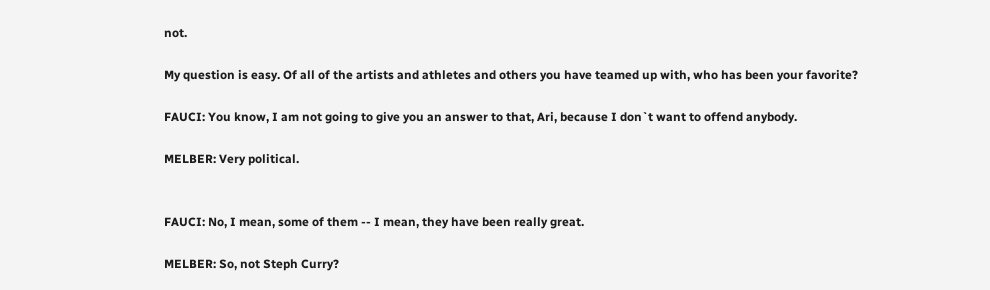not.

My question is easy. Of all of the artists and athletes and others you have teamed up with, who has been your favorite?

FAUCI: You know, I am not going to give you an answer to that, Ari, because I don`t want to offend anybody.

MELBER: Very political.


FAUCI: No, I mean, some of them -- I mean, they have been really great.

MELBER: So, not Steph Curry?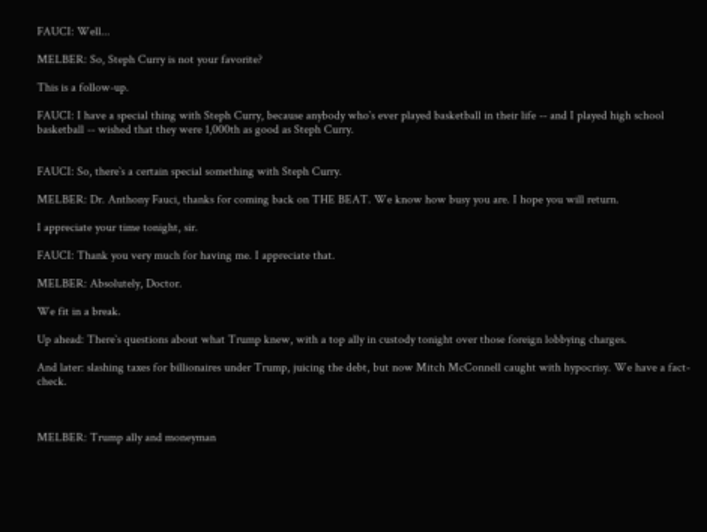FAUCI: Well...

MELBER: So, Steph Curry is not your favorite?

This is a follow-up.

FAUCI: I have a special thing with Steph Curry, because anybody who`s ever played basketball in their life -- and I played high school basketball -- wished that they were 1,000th as good as Steph Curry.


FAUCI: So, there`s a certain special something with Steph Curry.

MELBER: Dr. Anthony Fauci, thanks for coming back on THE BEAT. We know how busy you are. I hope you will return.

I appreciate your time tonight, sir.

FAUCI: Thank you very much for having me. I appreciate that.

MELBER: Absolutely, Doctor.

We fit in a break.

Up ahead: There`s questions about what Trump knew, with a top ally in custody tonight over those foreign lobbying charges.

And later: slashing taxes for billionaires under Trump, juicing the debt, but now Mitch McConnell caught with hypocrisy. We have a fact-check.



MELBER: Trump ally and moneyman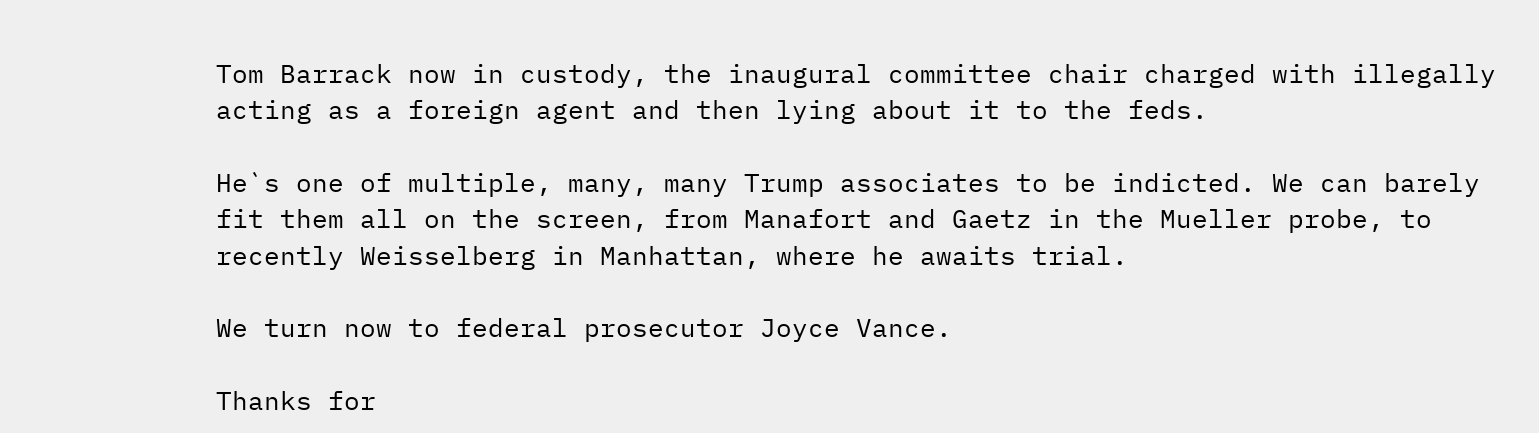Tom Barrack now in custody, the inaugural committee chair charged with illegally acting as a foreign agent and then lying about it to the feds.

He`s one of multiple, many, many Trump associates to be indicted. We can barely fit them all on the screen, from Manafort and Gaetz in the Mueller probe, to recently Weisselberg in Manhattan, where he awaits trial.

We turn now to federal prosecutor Joyce Vance.

Thanks for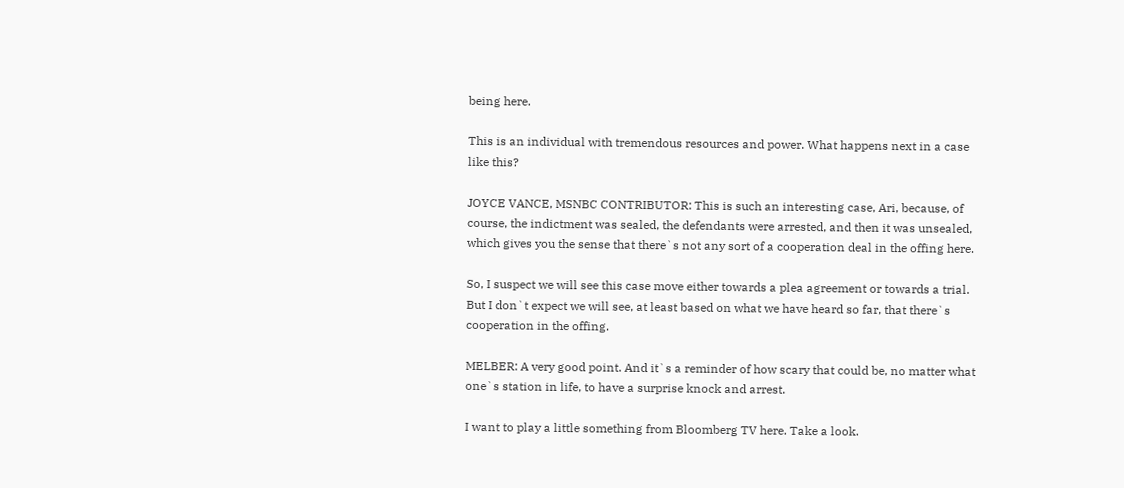being here.

This is an individual with tremendous resources and power. What happens next in a case like this?

JOYCE VANCE, MSNBC CONTRIBUTOR: This is such an interesting case, Ari, because, of course, the indictment was sealed, the defendants were arrested, and then it was unsealed, which gives you the sense that there`s not any sort of a cooperation deal in the offing here.

So, I suspect we will see this case move either towards a plea agreement or towards a trial. But I don`t expect we will see, at least based on what we have heard so far, that there`s cooperation in the offing.

MELBER: A very good point. And it`s a reminder of how scary that could be, no matter what one`s station in life, to have a surprise knock and arrest.

I want to play a little something from Bloomberg TV here. Take a look.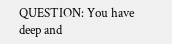QUESTION: You have deep and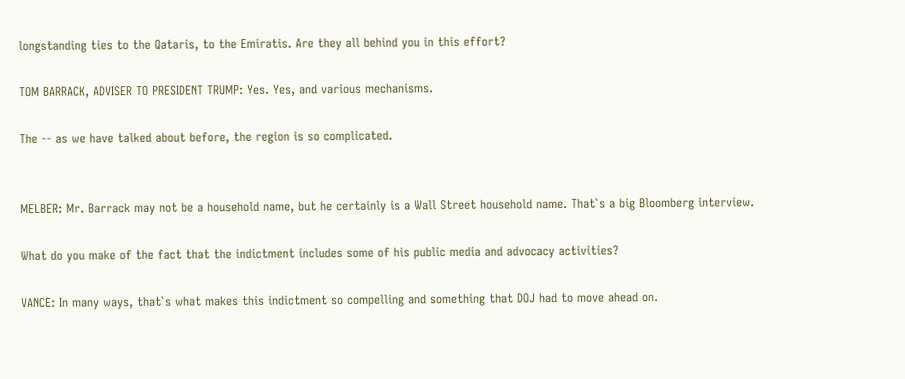longstanding ties to the Qataris, to the Emiratis. Are they all behind you in this effort?

TOM BARRACK, ADVISER TO PRESIDENT TRUMP: Yes. Yes, and various mechanisms.

The -- as we have talked about before, the region is so complicated.


MELBER: Mr. Barrack may not be a household name, but he certainly is a Wall Street household name. That`s a big Bloomberg interview.

What do you make of the fact that the indictment includes some of his public media and advocacy activities?

VANCE: In many ways, that`s what makes this indictment so compelling and something that DOJ had to move ahead on.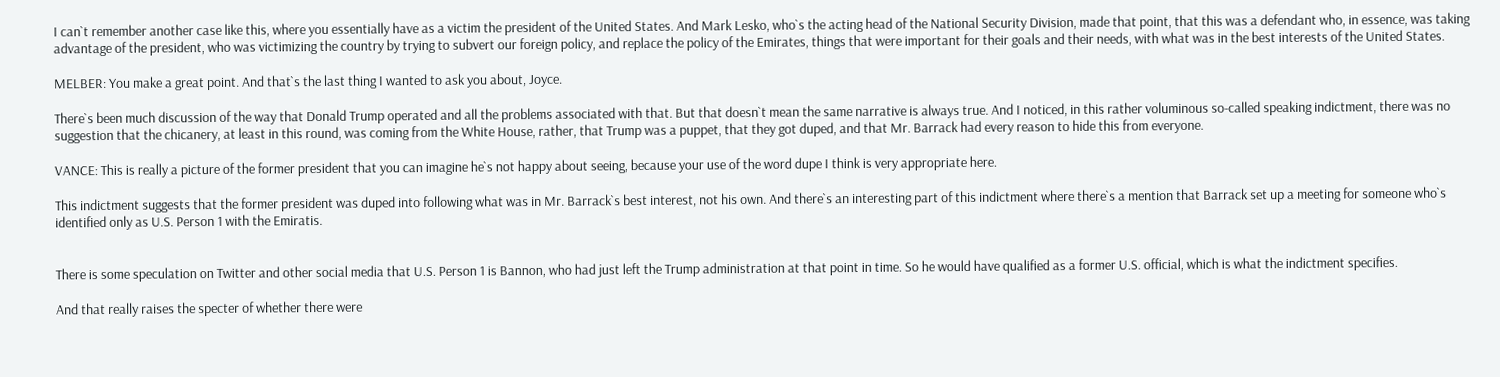I can`t remember another case like this, where you essentially have as a victim the president of the United States. And Mark Lesko, who`s the acting head of the National Security Division, made that point, that this was a defendant who, in essence, was taking advantage of the president, who was victimizing the country by trying to subvert our foreign policy, and replace the policy of the Emirates, things that were important for their goals and their needs, with what was in the best interests of the United States.

MELBER: You make a great point. And that`s the last thing I wanted to ask you about, Joyce.

There`s been much discussion of the way that Donald Trump operated and all the problems associated with that. But that doesn`t mean the same narrative is always true. And I noticed, in this rather voluminous so-called speaking indictment, there was no suggestion that the chicanery, at least in this round, was coming from the White House, rather, that Trump was a puppet, that they got duped, and that Mr. Barrack had every reason to hide this from everyone.

VANCE: This is really a picture of the former president that you can imagine he`s not happy about seeing, because your use of the word dupe I think is very appropriate here.

This indictment suggests that the former president was duped into following what was in Mr. Barrack`s best interest, not his own. And there`s an interesting part of this indictment where there`s a mention that Barrack set up a meeting for someone who`s identified only as U.S. Person 1 with the Emiratis.


There is some speculation on Twitter and other social media that U.S. Person 1 is Bannon, who had just left the Trump administration at that point in time. So he would have qualified as a former U.S. official, which is what the indictment specifies.

And that really raises the specter of whether there were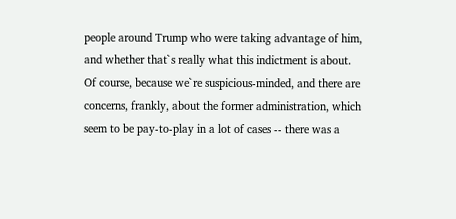people around Trump who were taking advantage of him, and whether that`s really what this indictment is about. Of course, because we`re suspicious-minded, and there are concerns, frankly, about the former administration, which seem to be pay-to-play in a lot of cases -- there was a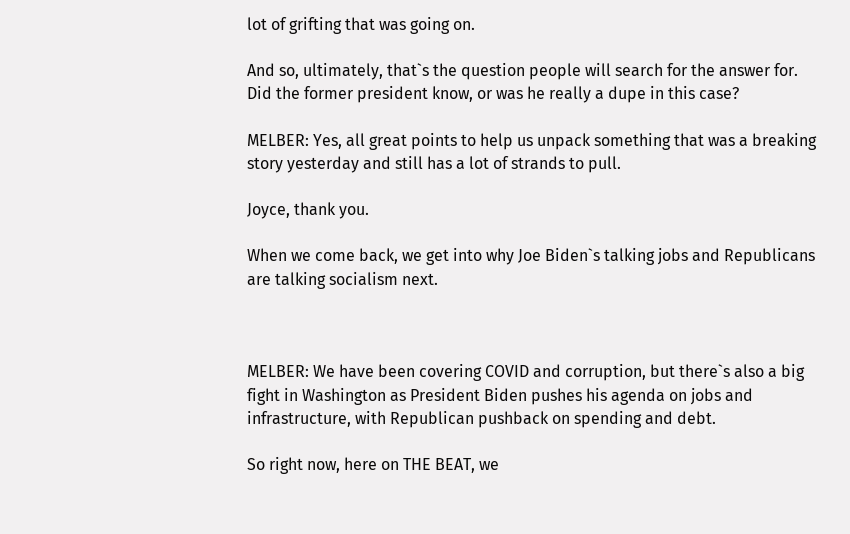lot of grifting that was going on.

And so, ultimately, that`s the question people will search for the answer for. Did the former president know, or was he really a dupe in this case?

MELBER: Yes, all great points to help us unpack something that was a breaking story yesterday and still has a lot of strands to pull.

Joyce, thank you.

When we come back, we get into why Joe Biden`s talking jobs and Republicans are talking socialism next.



MELBER: We have been covering COVID and corruption, but there`s also a big fight in Washington as President Biden pushes his agenda on jobs and infrastructure, with Republican pushback on spending and debt.

So right now, here on THE BEAT, we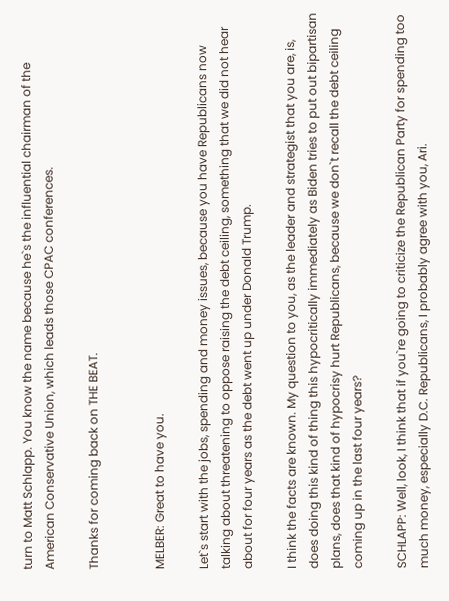turn to Matt Schlapp. You know the name because he`s the influential chairman of the American Conservative Union, which leads those CPAC conferences.

Thanks for coming back on THE BEAT.


MELBER: Great to have you.

Let`s start with the jobs, spending and money issues, because you have Republicans now talking about threatening to oppose raising the debt ceiling, something that we did not hear about for four years as the debt went up under Donald Trump.

I think the facts are known. My question to you, as the leader and strategist that you are, is, does doing this kind of thing this hypocritically immediately as Biden tries to put out bipartisan plans, does that kind of hypocrisy hurt Republicans, because we don`t recall the debt ceiling coming up in the last four years?

SCHLAPP: Well, look, I think that if you`re going to criticize the Republican Party for spending too much money, especially D.C. Republicans, I probably agree with you, Ari.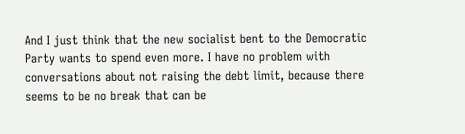And I just think that the new socialist bent to the Democratic Party wants to spend even more. I have no problem with conversations about not raising the debt limit, because there seems to be no break that can be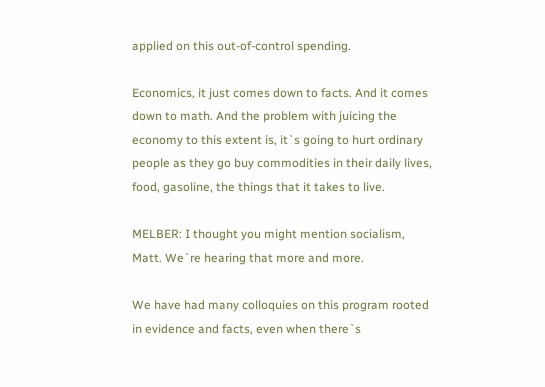applied on this out-of-control spending.

Economics, it just comes down to facts. And it comes down to math. And the problem with juicing the economy to this extent is, it`s going to hurt ordinary people as they go buy commodities in their daily lives, food, gasoline, the things that it takes to live.

MELBER: I thought you might mention socialism, Matt. We`re hearing that more and more.

We have had many colloquies on this program rooted in evidence and facts, even when there`s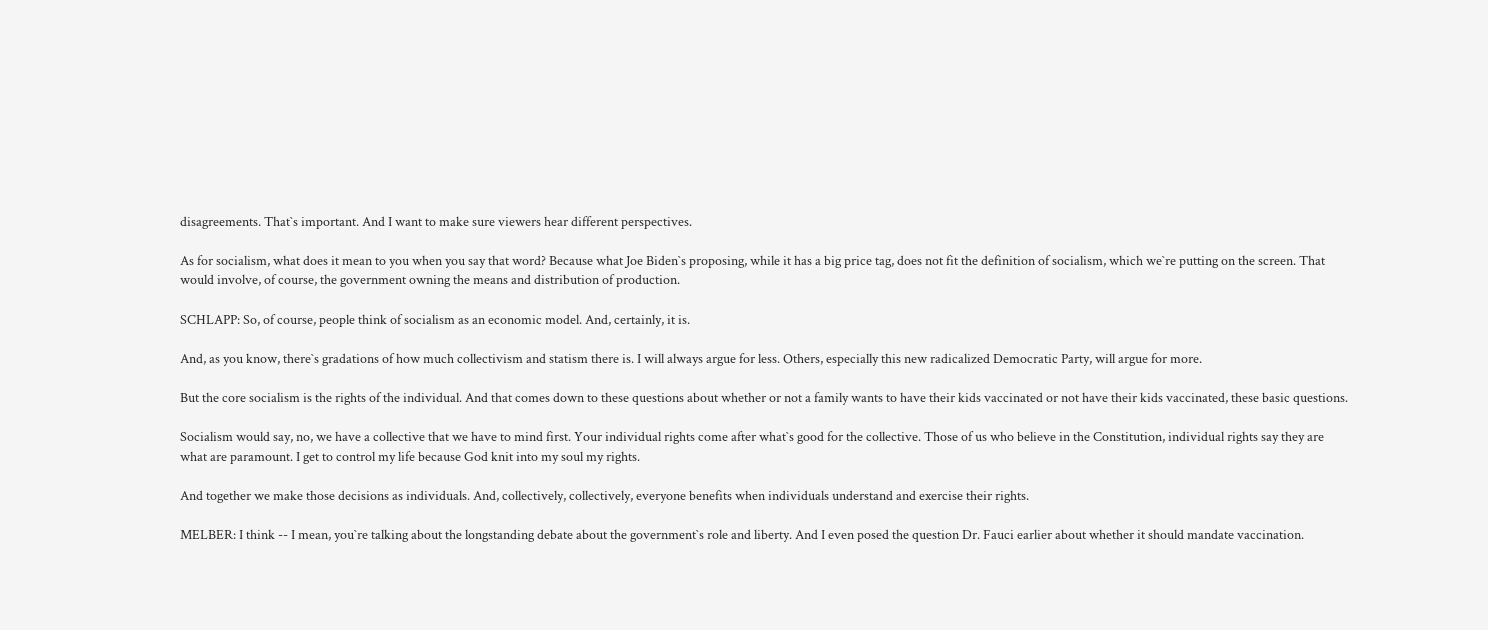disagreements. That`s important. And I want to make sure viewers hear different perspectives.

As for socialism, what does it mean to you when you say that word? Because what Joe Biden`s proposing, while it has a big price tag, does not fit the definition of socialism, which we`re putting on the screen. That would involve, of course, the government owning the means and distribution of production.

SCHLAPP: So, of course, people think of socialism as an economic model. And, certainly, it is.

And, as you know, there`s gradations of how much collectivism and statism there is. I will always argue for less. Others, especially this new radicalized Democratic Party, will argue for more.

But the core socialism is the rights of the individual. And that comes down to these questions about whether or not a family wants to have their kids vaccinated or not have their kids vaccinated, these basic questions.

Socialism would say, no, we have a collective that we have to mind first. Your individual rights come after what`s good for the collective. Those of us who believe in the Constitution, individual rights say they are what are paramount. I get to control my life because God knit into my soul my rights.

And together we make those decisions as individuals. And, collectively, collectively, everyone benefits when individuals understand and exercise their rights.

MELBER: I think -- I mean, you`re talking about the longstanding debate about the government`s role and liberty. And I even posed the question Dr. Fauci earlier about whether it should mandate vaccination.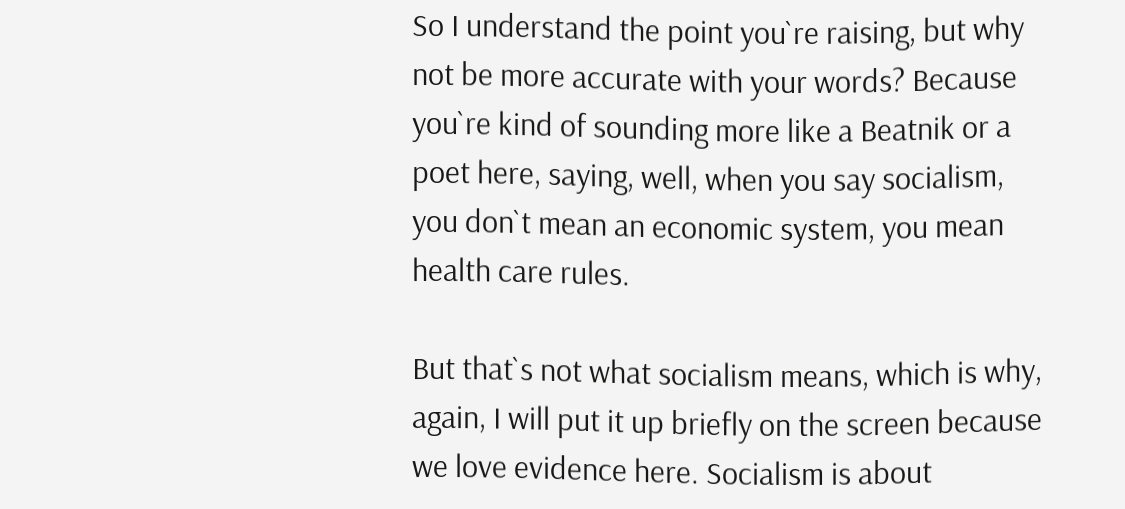So I understand the point you`re raising, but why not be more accurate with your words? Because you`re kind of sounding more like a Beatnik or a poet here, saying, well, when you say socialism, you don`t mean an economic system, you mean health care rules.

But that`s not what socialism means, which is why, again, I will put it up briefly on the screen because we love evidence here. Socialism is about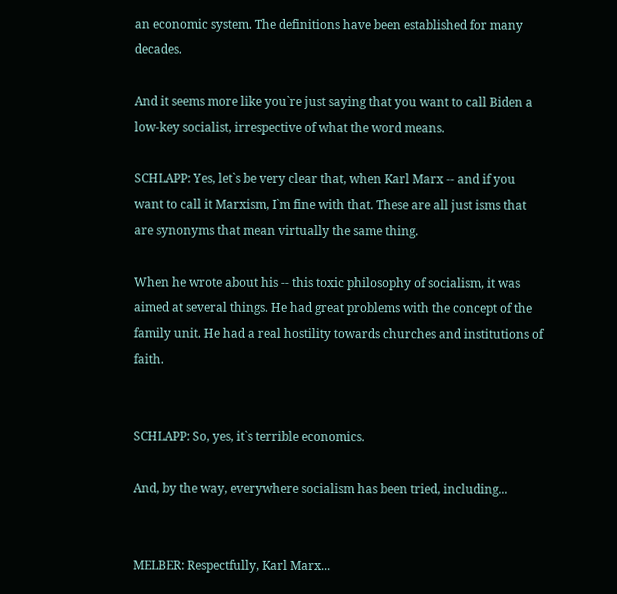an economic system. The definitions have been established for many decades.

And it seems more like you`re just saying that you want to call Biden a low-key socialist, irrespective of what the word means.

SCHLAPP: Yes, let`s be very clear that, when Karl Marx -- and if you want to call it Marxism, I`m fine with that. These are all just isms that are synonyms that mean virtually the same thing.

When he wrote about his -- this toxic philosophy of socialism, it was aimed at several things. He had great problems with the concept of the family unit. He had a real hostility towards churches and institutions of faith.


SCHLAPP: So, yes, it`s terrible economics.

And, by the way, everywhere socialism has been tried, including...


MELBER: Respectfully, Karl Marx...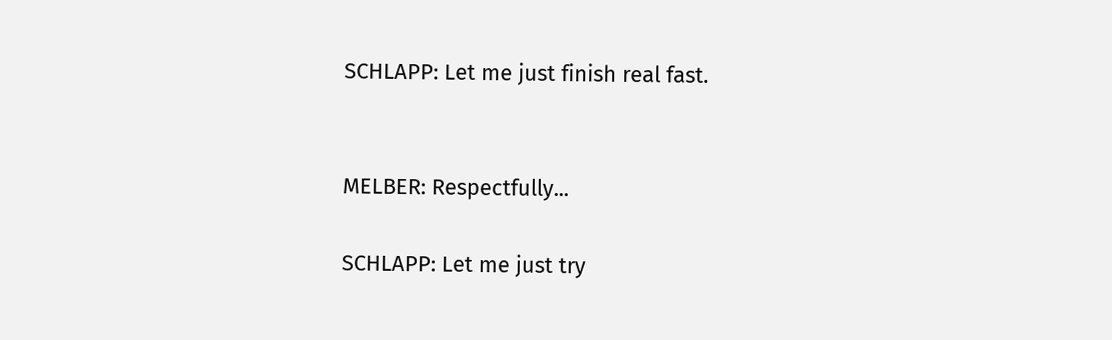SCHLAPP: Let me just finish real fast.


MELBER: Respectfully...

SCHLAPP: Let me just try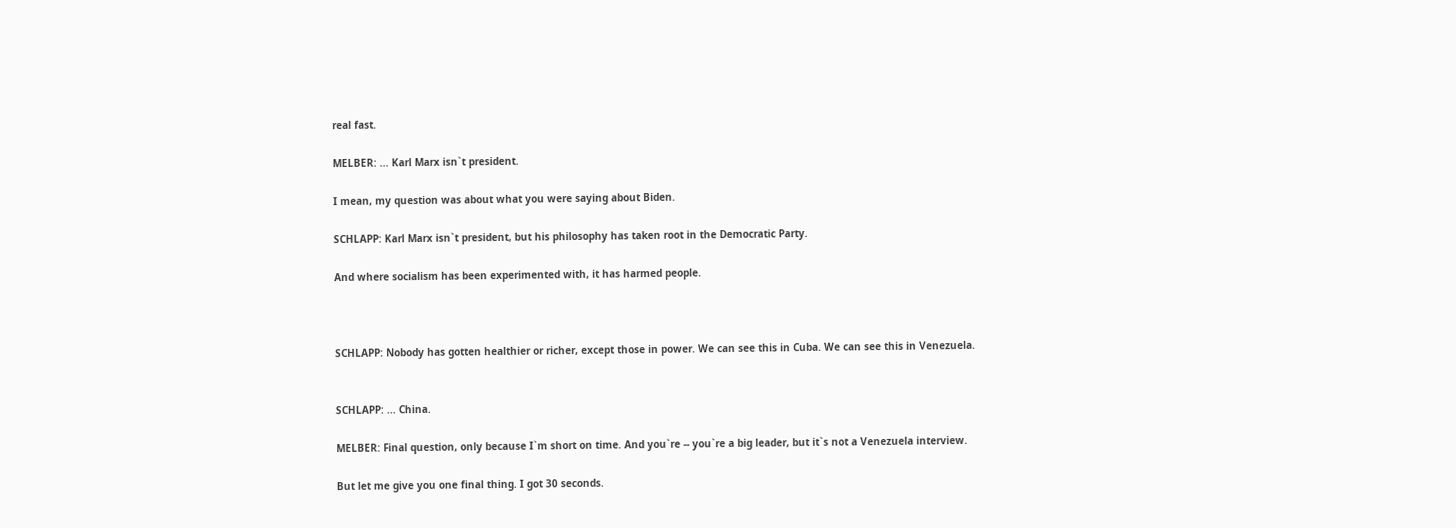real fast.

MELBER: ... Karl Marx isn`t president.

I mean, my question was about what you were saying about Biden.

SCHLAPP: Karl Marx isn`t president, but his philosophy has taken root in the Democratic Party.

And where socialism has been experimented with, it has harmed people.



SCHLAPP: Nobody has gotten healthier or richer, except those in power. We can see this in Cuba. We can see this in Venezuela.


SCHLAPP: ... China.

MELBER: Final question, only because I`m short on time. And you`re -- you`re a big leader, but it`s not a Venezuela interview.

But let me give you one final thing. I got 30 seconds.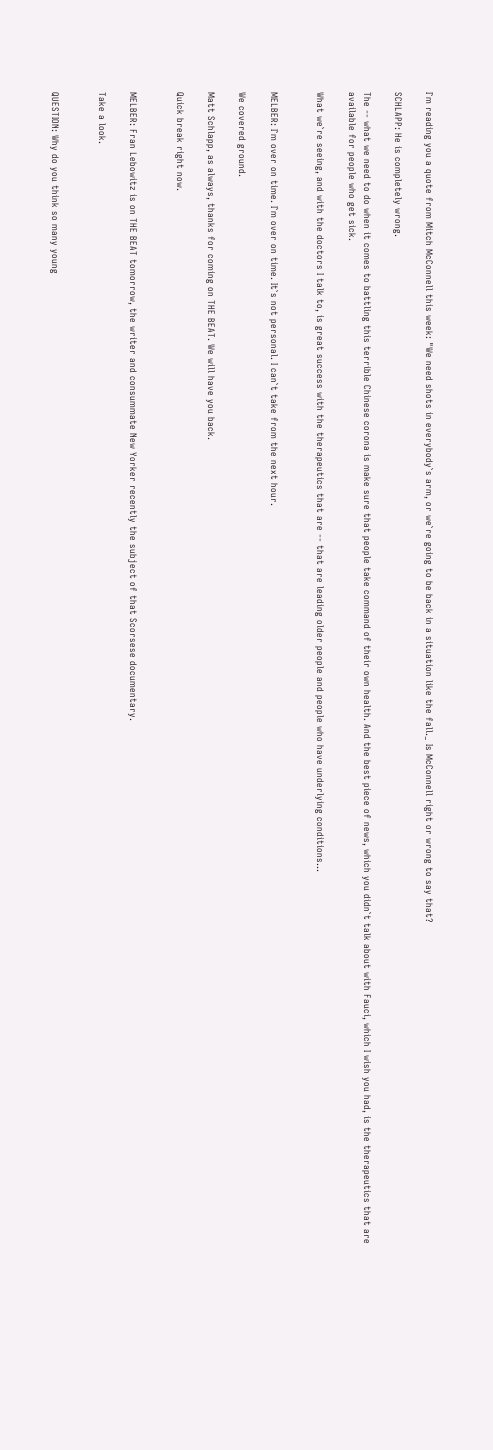I`m reading you a quote from Mitch McConnell this week: "We need shots in everybody`s arm, or we`re going to be back in a situation like the fall._ Is McConnell right or wrong to say that?

SCHLAPP: He is completely wrong.

The -- what we need to do when it comes to battling this terrible Chinese corona is make sure that people take command of their own health. And the best piece of news, which you didn`t talk about with Fauci, which I wish you had, is the therapeutics that are available for people who get sick.

What we`re seeing, and with the doctors I talk to, is great success with the therapeutics that are -- that are leading older people and people who have underlying conditions...


MELBER: I`m over on time. I`m over on time. It`s not personal. I can`t take from the next hour.

We covered ground.

Matt Schlapp, as always, thanks for coming on THE BEAT. We will have you back.

Quick break right now.


MELBER: Fran Lebowitz is on THE BEAT tomorrow, the writer and consummate New Yorker recently the subject of that Scorsese documentary.

Take a look.


QUESTION: Why do you think so many young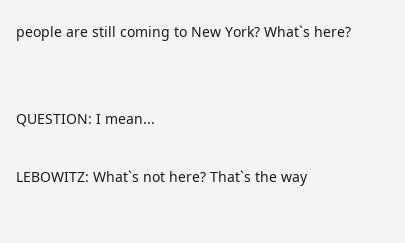people are still coming to New York? What`s here?


QUESTION: I mean...

LEBOWITZ: What`s not here? That`s the way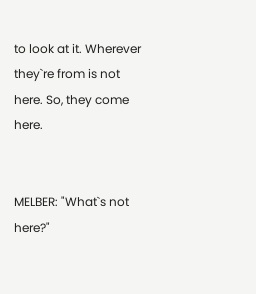to look at it. Wherever they`re from is not here. So, they come here.


MELBER: "What`s not here?"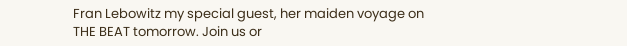Fran Lebowitz my special guest, her maiden voyage on THE BEAT tomorrow. Join us or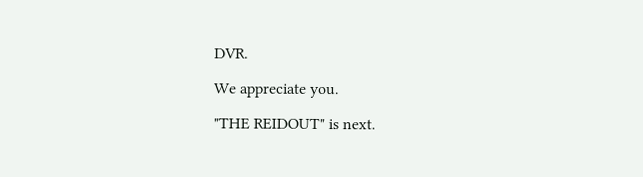DVR.

We appreciate you.

"THE REIDOUT" is next.